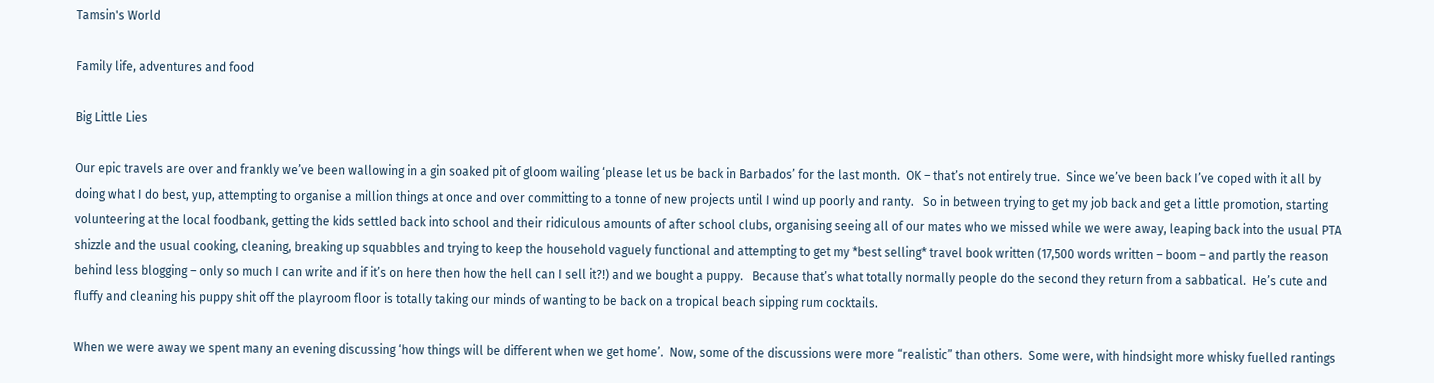Tamsin's World

Family life, adventures and food

Big Little Lies

Our epic travels are over and frankly we’ve been wallowing in a gin soaked pit of gloom wailing ‘please let us be back in Barbados’ for the last month.  OK – that’s not entirely true.  Since we’ve been back I’ve coped with it all by doing what I do best, yup, attempting to organise a million things at once and over committing to a tonne of new projects until I wind up poorly and ranty.   So in between trying to get my job back and get a little promotion, starting volunteering at the local foodbank, getting the kids settled back into school and their ridiculous amounts of after school clubs, organising seeing all of our mates who we missed while we were away, leaping back into the usual PTA shizzle and the usual cooking, cleaning, breaking up squabbles and trying to keep the household vaguely functional and attempting to get my *best selling* travel book written (17,500 words written – boom – and partly the reason behind less blogging – only so much I can write and if it’s on here then how the hell can I sell it?!) and we bought a puppy.   Because that’s what totally normally people do the second they return from a sabbatical.  He’s cute and fluffy and cleaning his puppy shit off the playroom floor is totally taking our minds of wanting to be back on a tropical beach sipping rum cocktails.

When we were away we spent many an evening discussing ‘how things will be different when we get home’.  Now, some of the discussions were more “realistic” than others.  Some were, with hindsight more whisky fuelled rantings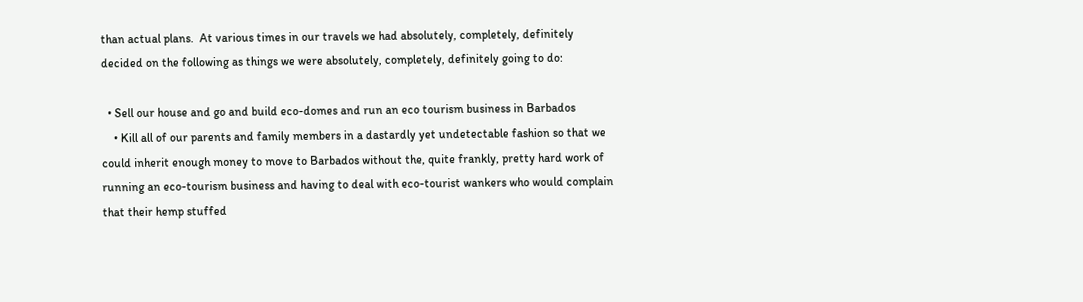than actual plans.  At various times in our travels we had absolutely, completely, definitely decided on the following as things we were absolutely, completely, definitely going to do:

  • Sell our house and go and build eco-domes and run an eco tourism business in Barbados
    • Kill all of our parents and family members in a dastardly yet undetectable fashion so that we could inherit enough money to move to Barbados without the, quite frankly, pretty hard work of running an eco-tourism business and having to deal with eco-tourist wankers who would complain that their hemp stuffed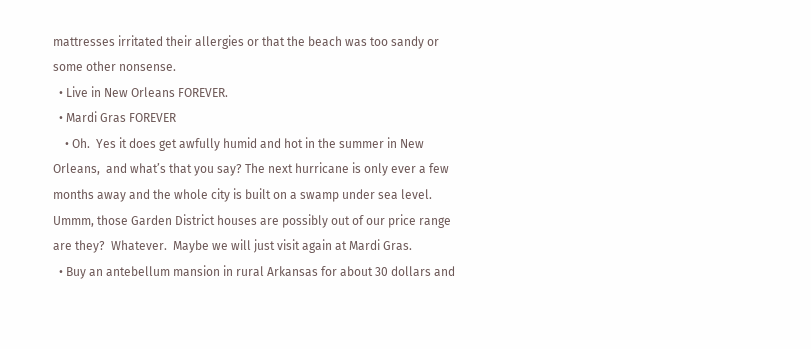mattresses irritated their allergies or that the beach was too sandy or some other nonsense.
  • Live in New Orleans FOREVER.
  • Mardi Gras FOREVER
    • Oh.  Yes it does get awfully humid and hot in the summer in New Orleans,  and what’s that you say? The next hurricane is only ever a few months away and the whole city is built on a swamp under sea level.  Ummm, those Garden District houses are possibly out of our price range are they?  Whatever.  Maybe we will just visit again at Mardi Gras.
  • Buy an antebellum mansion in rural Arkansas for about 30 dollars and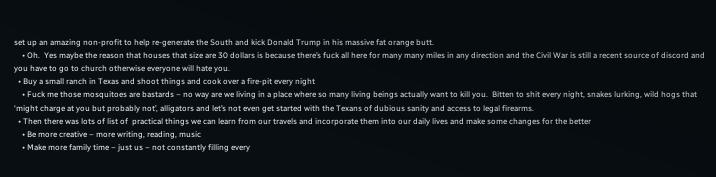set up an amazing non-profit to help re-generate the South and kick Donald Trump in his massive fat orange butt.
    • Oh.  Yes maybe the reason that houses that size are 30 dollars is because there’s fuck all here for many many miles in any direction and the Civil War is still a recent source of discord and you have to go to church otherwise everyone will hate you.
  • Buy a small ranch in Texas and shoot things and cook over a fire-pit every night
    • Fuck me those mosquitoes are bastards – no way are we living in a place where so many living beings actually want to kill you.  Bitten to shit every night, snakes lurking, wild hogs that ‘might charge at you but probably not’, alligators and let’s not even get started with the Texans of dubious sanity and access to legal firearms.
  • Then there was lots of list of  practical things we can learn from our travels and incorporate them into our daily lives and make some changes for the better
    • Be more creative – more writing, reading, music
    • Make more family time – just us – not constantly filling every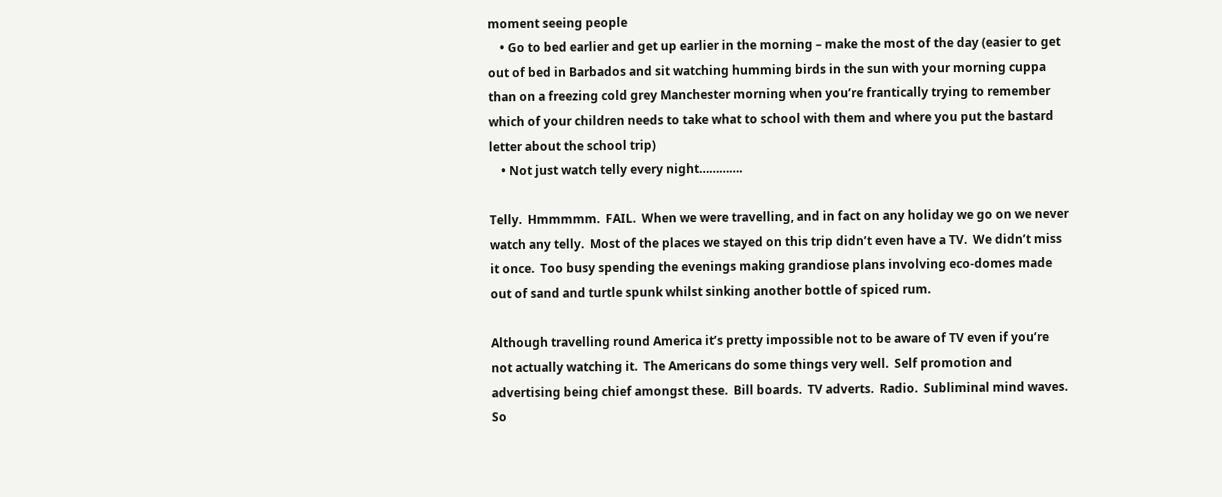moment seeing people
    • Go to bed earlier and get up earlier in the morning – make the most of the day (easier to get out of bed in Barbados and sit watching humming birds in the sun with your morning cuppa than on a freezing cold grey Manchester morning when you’re frantically trying to remember which of your children needs to take what to school with them and where you put the bastard letter about the school trip)
    • Not just watch telly every night………….

Telly.  Hmmmmm.  FAIL.  When we were travelling, and in fact on any holiday we go on we never watch any telly.  Most of the places we stayed on this trip didn’t even have a TV.  We didn’t miss it once.  Too busy spending the evenings making grandiose plans involving eco-domes made out of sand and turtle spunk whilst sinking another bottle of spiced rum.

Although travelling round America it’s pretty impossible not to be aware of TV even if you’re not actually watching it.  The Americans do some things very well.  Self promotion and advertising being chief amongst these.  Bill boards.  TV adverts.  Radio.  Subliminal mind waves.  So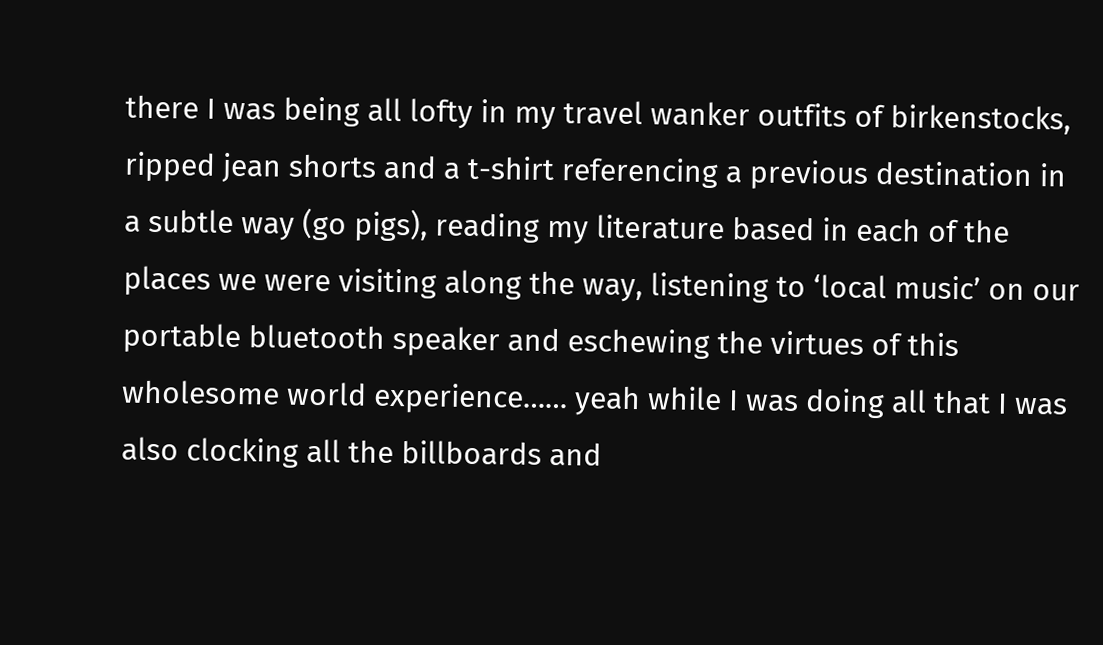there I was being all lofty in my travel wanker outfits of birkenstocks, ripped jean shorts and a t-shirt referencing a previous destination in a subtle way (go pigs), reading my literature based in each of the places we were visiting along the way, listening to ‘local music’ on our portable bluetooth speaker and eschewing the virtues of this wholesome world experience…… yeah while I was doing all that I was also clocking all the billboards and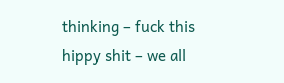thinking – fuck this hippy shit – we all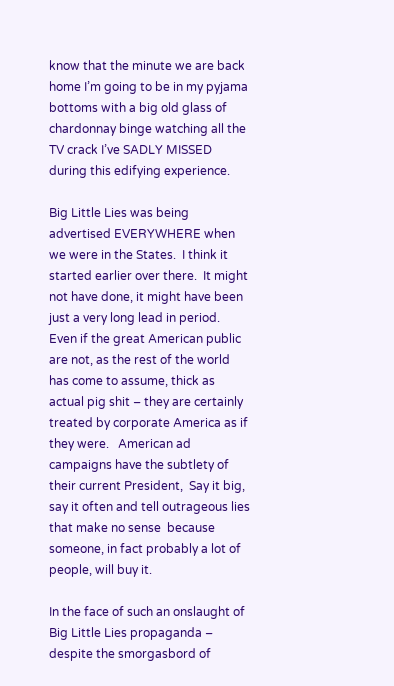know that the minute we are back home I’m going to be in my pyjama bottoms with a big old glass of chardonnay binge watching all the TV crack I’ve SADLY MISSED during this edifying experience.

Big Little Lies was being advertised EVERYWHERE when we were in the States.  I think it started earlier over there.  It might not have done, it might have been just a very long lead in period.  Even if the great American public are not, as the rest of the world has come to assume, thick as actual pig shit – they are certainly treated by corporate America as if they were.   American ad campaigns have the subtlety of their current President,  Say it big, say it often and tell outrageous lies that make no sense  because someone, in fact probably a lot of people, will buy it.

In the face of such an onslaught of Big Little Lies propaganda – despite the smorgasbord of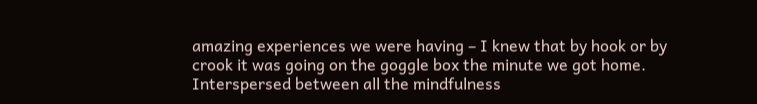amazing experiences we were having – I knew that by hook or by crook it was going on the goggle box the minute we got home.  Interspersed between all the mindfulness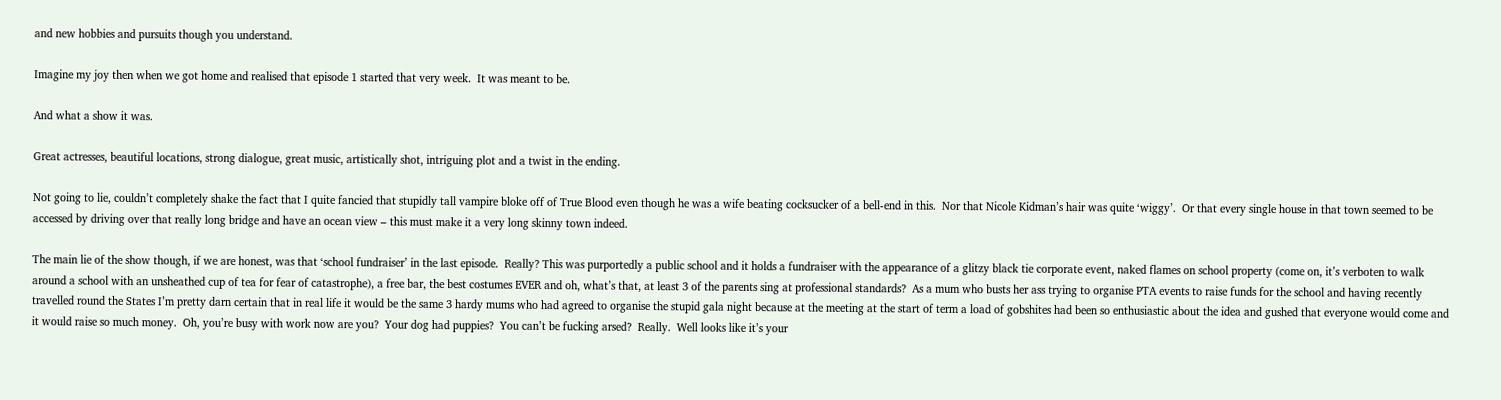and new hobbies and pursuits though you understand.

Imagine my joy then when we got home and realised that episode 1 started that very week.  It was meant to be.

And what a show it was.

Great actresses, beautiful locations, strong dialogue, great music, artistically shot, intriguing plot and a twist in the ending.

Not going to lie, couldn’t completely shake the fact that I quite fancied that stupidly tall vampire bloke off of True Blood even though he was a wife beating cocksucker of a bell-end in this.  Nor that Nicole Kidman’s hair was quite ‘wiggy’.  Or that every single house in that town seemed to be accessed by driving over that really long bridge and have an ocean view – this must make it a very long skinny town indeed.

The main lie of the show though, if we are honest, was that ‘school fundraiser’ in the last episode.  Really? This was purportedly a public school and it holds a fundraiser with the appearance of a glitzy black tie corporate event, naked flames on school property (come on, it’s verboten to walk around a school with an unsheathed cup of tea for fear of catastrophe), a free bar, the best costumes EVER and oh, what’s that, at least 3 of the parents sing at professional standards?  As a mum who busts her ass trying to organise PTA events to raise funds for the school and having recently travelled round the States I’m pretty darn certain that in real life it would be the same 3 hardy mums who had agreed to organise the stupid gala night because at the meeting at the start of term a load of gobshites had been so enthusiastic about the idea and gushed that everyone would come and it would raise so much money.  Oh, you’re busy with work now are you?  Your dog had puppies?  You can’t be fucking arsed?  Really.  Well looks like it’s your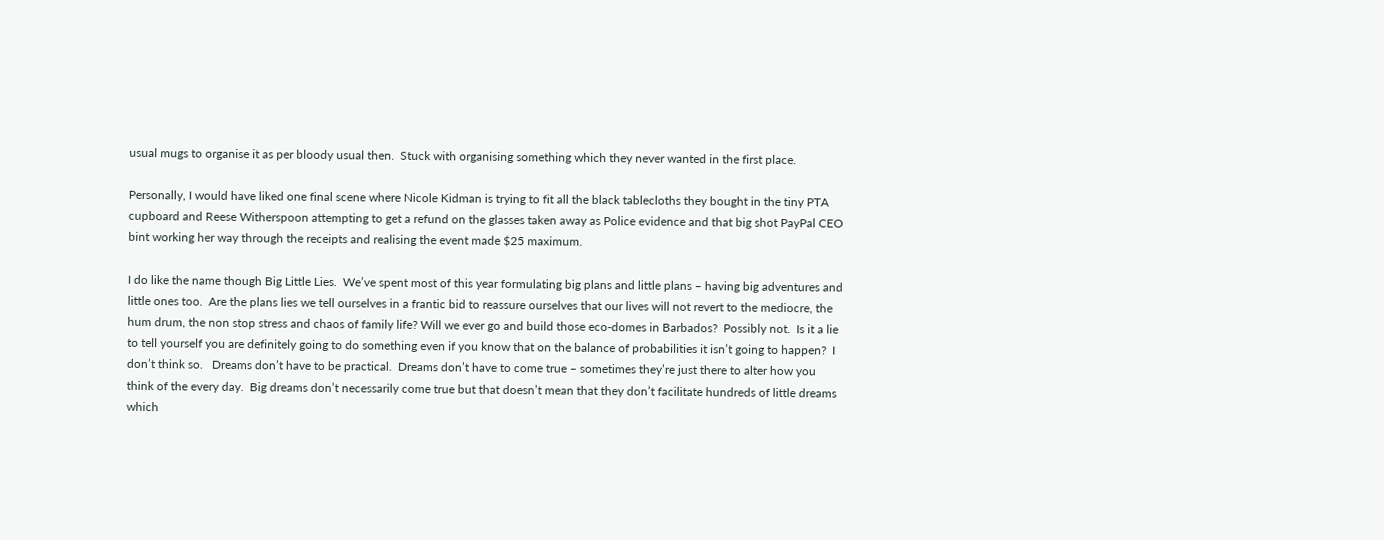usual mugs to organise it as per bloody usual then.  Stuck with organising something which they never wanted in the first place.

Personally, I would have liked one final scene where Nicole Kidman is trying to fit all the black tablecloths they bought in the tiny PTA cupboard and Reese Witherspoon attempting to get a refund on the glasses taken away as Police evidence and that big shot PayPal CEO bint working her way through the receipts and realising the event made $25 maximum.

I do like the name though Big Little Lies.  We’ve spent most of this year formulating big plans and little plans – having big adventures and little ones too.  Are the plans lies we tell ourselves in a frantic bid to reassure ourselves that our lives will not revert to the mediocre, the hum drum, the non stop stress and chaos of family life? Will we ever go and build those eco-domes in Barbados?  Possibly not.  Is it a lie to tell yourself you are definitely going to do something even if you know that on the balance of probabilities it isn’t going to happen?  I don’t think so.   Dreams don’t have to be practical.  Dreams don’t have to come true – sometimes they’re just there to alter how you think of the every day.  Big dreams don’t necessarily come true but that doesn’t mean that they don’t facilitate hundreds of little dreams which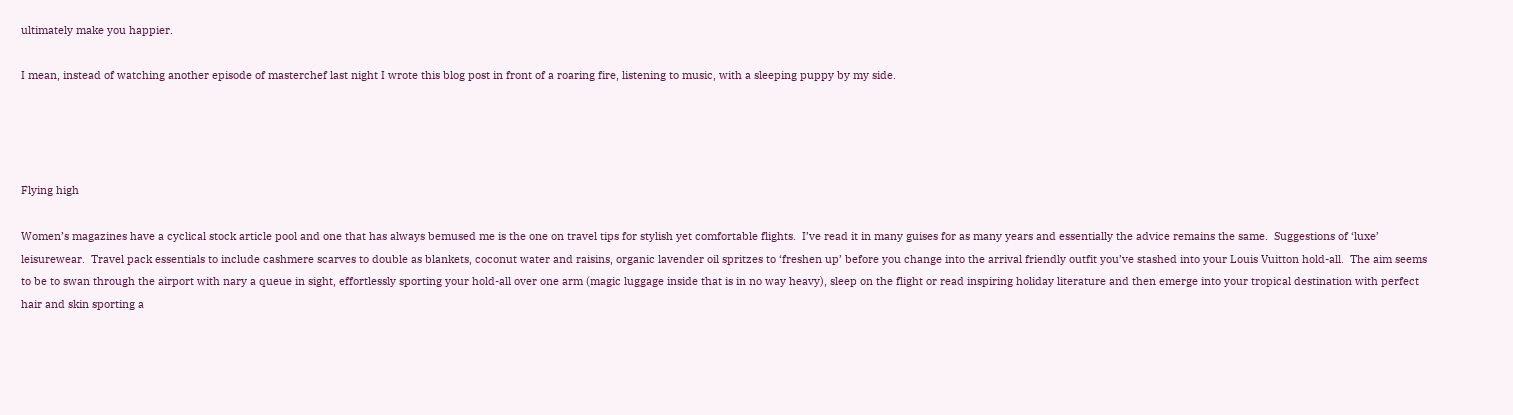ultimately make you happier.

I mean, instead of watching another episode of masterchef last night I wrote this blog post in front of a roaring fire, listening to music, with a sleeping puppy by my side.




Flying high

Women’s magazines have a cyclical stock article pool and one that has always bemused me is the one on travel tips for stylish yet comfortable flights.  I’ve read it in many guises for as many years and essentially the advice remains the same.  Suggestions of ‘luxe’ leisurewear.  Travel pack essentials to include cashmere scarves to double as blankets, coconut water and raisins, organic lavender oil spritzes to ‘freshen up’ before you change into the arrival friendly outfit you’ve stashed into your Louis Vuitton hold-all.  The aim seems to be to swan through the airport with nary a queue in sight, effortlessly sporting your hold-all over one arm (magic luggage inside that is in no way heavy), sleep on the flight or read inspiring holiday literature and then emerge into your tropical destination with perfect hair and skin sporting a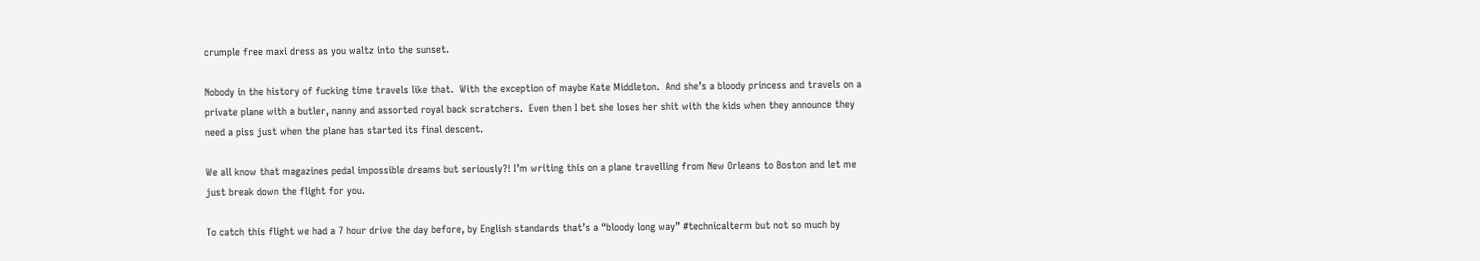crumple free maxi dress as you waltz into the sunset.

Nobody in the history of fucking time travels like that.  With the exception of maybe Kate Middleton.  And she’s a bloody princess and travels on a private plane with a butler, nanny and assorted royal back scratchers.  Even then I bet she loses her shit with the kids when they announce they need a piss just when the plane has started its final descent.

We all know that magazines pedal impossible dreams but seriously?! I’m writing this on a plane travelling from New Orleans to Boston and let me just break down the flight for you.

To catch this flight we had a 7 hour drive the day before, by English standards that’s a “bloody long way” #technicalterm but not so much by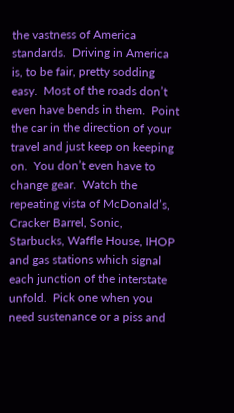the vastness of America standards.  Driving in America is, to be fair, pretty sodding easy.  Most of the roads don’t even have bends in them.  Point the car in the direction of your travel and just keep on keeping on.  You don’t even have to change gear.  Watch the repeating vista of McDonald’s, Cracker Barrel, Sonic, Starbucks, Waffle House, IHOP and gas stations which signal each junction of the interstate unfold.  Pick one when you need sustenance or a piss and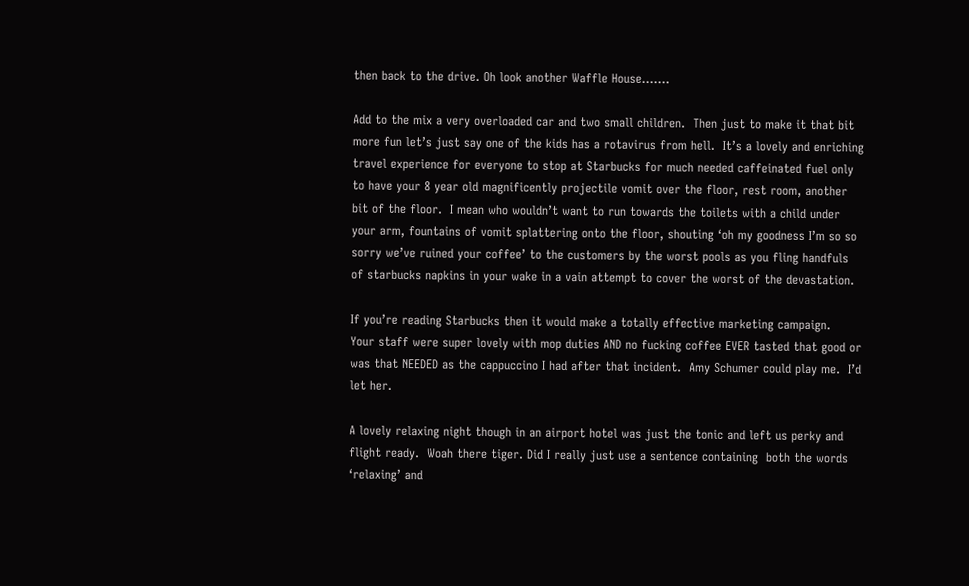then back to the drive. Oh look another Waffle House…….

Add to the mix a very overloaded car and two small children.  Then just to make it that bit more fun let’s just say one of the kids has a rotavirus from hell.  It’s a lovely and enriching travel experience for everyone to stop at Starbucks for much needed caffeinated fuel only to have your 8 year old magnificently projectile vomit over the floor, rest room, another bit of the floor.  I mean who wouldn’t want to run towards the toilets with a child under your arm, fountains of vomit splattering onto the floor, shouting ‘oh my goodness I’m so so sorry we’ve ruined your coffee’ to the customers by the worst pools as you fling handfuls of starbucks napkins in your wake in a vain attempt to cover the worst of the devastation.

If you’re reading Starbucks then it would make a totally effective marketing campaign.  Your staff were super lovely with mop duties AND no fucking coffee EVER tasted that good or was that NEEDED as the cappuccino I had after that incident.  Amy Schumer could play me.  I’d let her.

A lovely relaxing night though in an airport hotel was just the tonic and left us perky and flight ready.  Woah there tiger. Did I really just use a sentence containing  both the words ‘relaxing’ and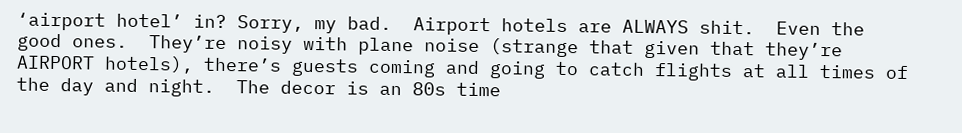‘airport hotel’ in? Sorry, my bad.  Airport hotels are ALWAYS shit.  Even the good ones.  They’re noisy with plane noise (strange that given that they’re AIRPORT hotels), there’s guests coming and going to catch flights at all times of the day and night.  The decor is an 80s time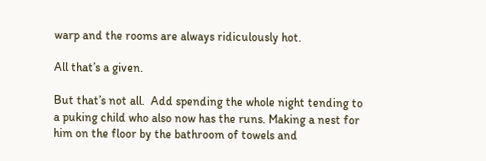warp and the rooms are always ridiculously hot.

All that’s a given.

But that’s not all.  Add spending the whole night tending to a puking child who also now has the runs. Making a nest for him on the floor by the bathroom of towels and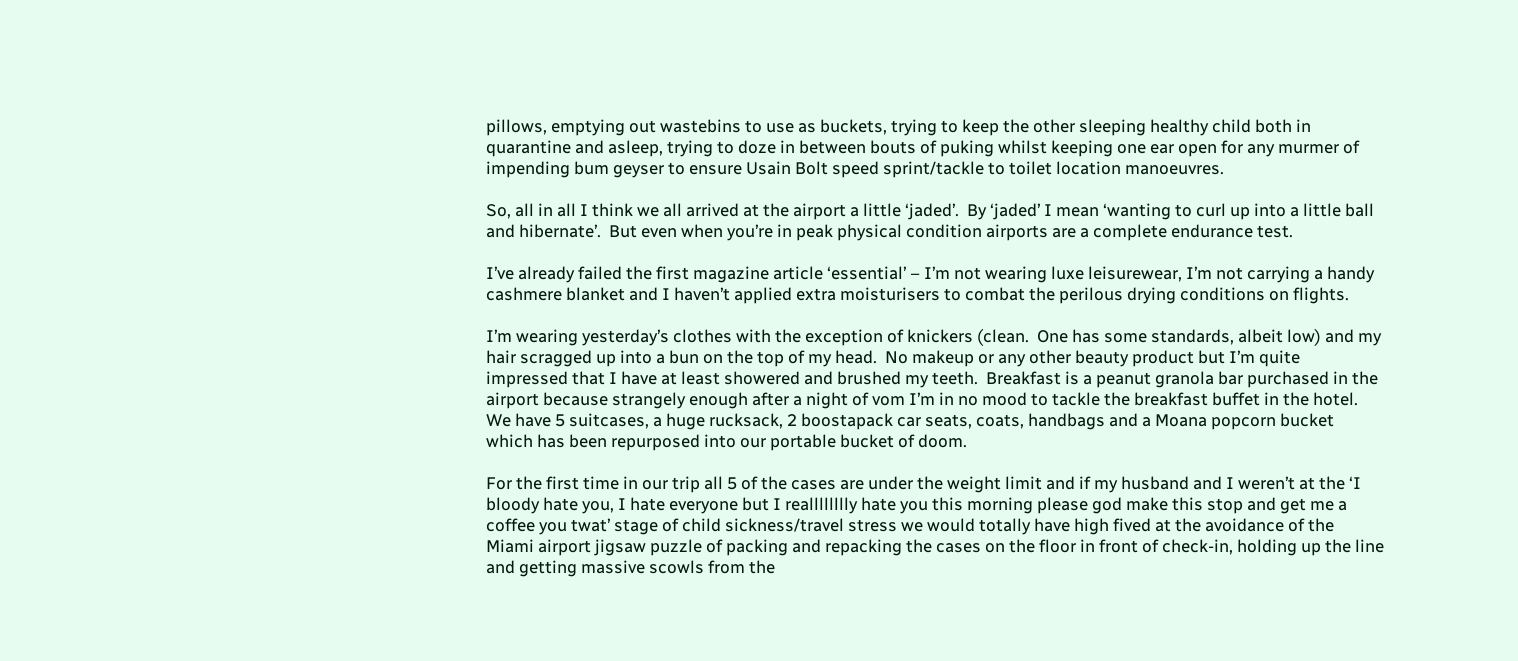pillows, emptying out wastebins to use as buckets, trying to keep the other sleeping healthy child both in quarantine and asleep, trying to doze in between bouts of puking whilst keeping one ear open for any murmer of impending bum geyser to ensure Usain Bolt speed sprint/tackle to toilet location manoeuvres.

So, all in all I think we all arrived at the airport a little ‘jaded’.  By ‘jaded’ I mean ‘wanting to curl up into a little ball and hibernate’.  But even when you’re in peak physical condition airports are a complete endurance test.

I’ve already failed the first magazine article ‘essential’ – I’m not wearing luxe leisurewear, I’m not carrying a handy cashmere blanket and I haven’t applied extra moisturisers to combat the perilous drying conditions on flights.

I’m wearing yesterday’s clothes with the exception of knickers (clean.  One has some standards, albeit low) and my hair scragged up into a bun on the top of my head.  No makeup or any other beauty product but I’m quite impressed that I have at least showered and brushed my teeth.  Breakfast is a peanut granola bar purchased in the airport because strangely enough after a night of vom I’m in no mood to tackle the breakfast buffet in the hotel.  We have 5 suitcases, a huge rucksack, 2 boostapack car seats, coats, handbags and a Moana popcorn bucket which has been repurposed into our portable bucket of doom.

For the first time in our trip all 5 of the cases are under the weight limit and if my husband and I weren’t at the ‘I bloody hate you, I hate everyone but I realllllllly hate you this morning please god make this stop and get me a coffee you twat’ stage of child sickness/travel stress we would totally have high fived at the avoidance of the Miami airport jigsaw puzzle of packing and repacking the cases on the floor in front of check-in, holding up the line and getting massive scowls from the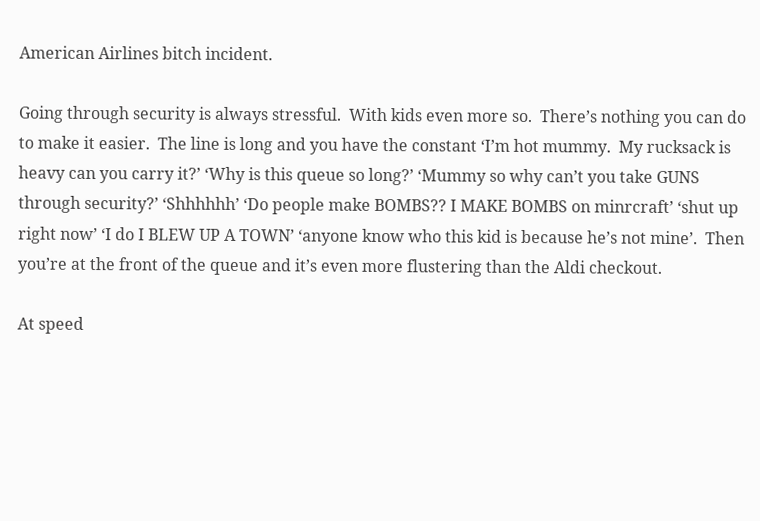American Airlines bitch incident.

Going through security is always stressful.  With kids even more so.  There’s nothing you can do to make it easier.  The line is long and you have the constant ‘I’m hot mummy.  My rucksack is heavy can you carry it?’ ‘Why is this queue so long?’ ‘Mummy so why can’t you take GUNS through security?’ ‘Shhhhhh’ ‘Do people make BOMBS?? I MAKE BOMBS on minrcraft’ ‘shut up right now’ ‘I do I BLEW UP A TOWN’ ‘anyone know who this kid is because he’s not mine’.  Then you’re at the front of the queue and it’s even more flustering than the Aldi checkout.

At speed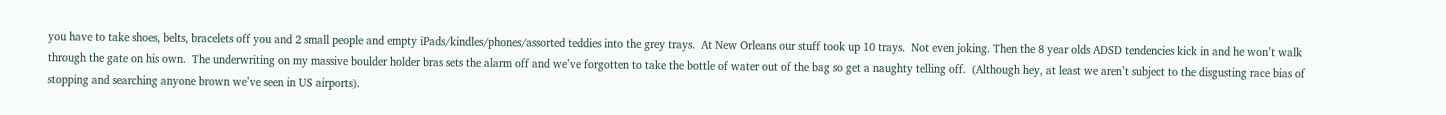you have to take shoes, belts, bracelets off you and 2 small people and empty iPads/kindles/phones/assorted teddies into the grey trays.  At New Orleans our stuff took up 10 trays.  Not even joking. Then the 8 year olds ADSD tendencies kick in and he won’t walk through the gate on his own.  The underwriting on my massive boulder holder bras sets the alarm off and we’ve forgotten to take the bottle of water out of the bag so get a naughty telling off.  (Although hey, at least we aren’t subject to the disgusting race bias of stopping and searching anyone brown we’ve seen in US airports).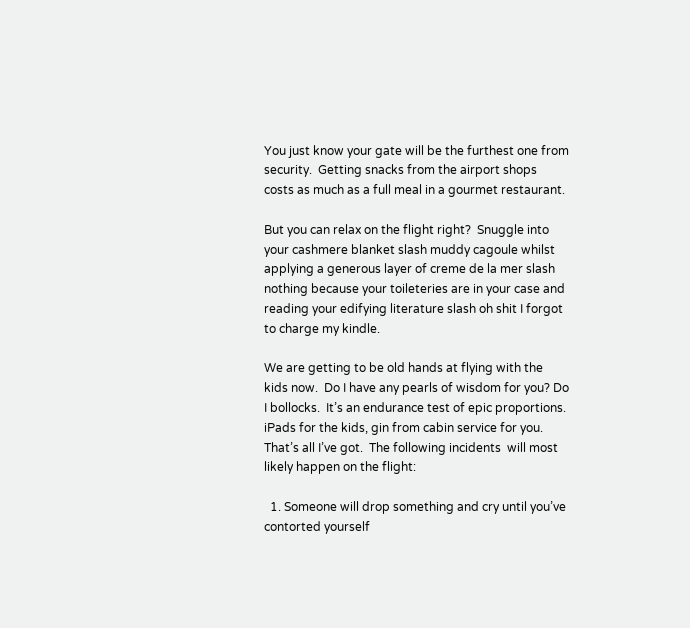You just know your gate will be the furthest one from security.  Getting snacks from the airport shops costs as much as a full meal in a gourmet restaurant.

But you can relax on the flight right?  Snuggle into your cashmere blanket slash muddy cagoule whilst applying a generous layer of creme de la mer slash nothing because your toileteries are in your case and reading your edifying literature slash oh shit I forgot to charge my kindle.

We are getting to be old hands at flying with the kids now.  Do I have any pearls of wisdom for you? Do I bollocks.  It’s an endurance test of epic proportions.  iPads for the kids, gin from cabin service for you. That’s all I’ve got.  The following incidents  will most likely happen on the flight:

  1. Someone will drop something and cry until you’ve contorted yourself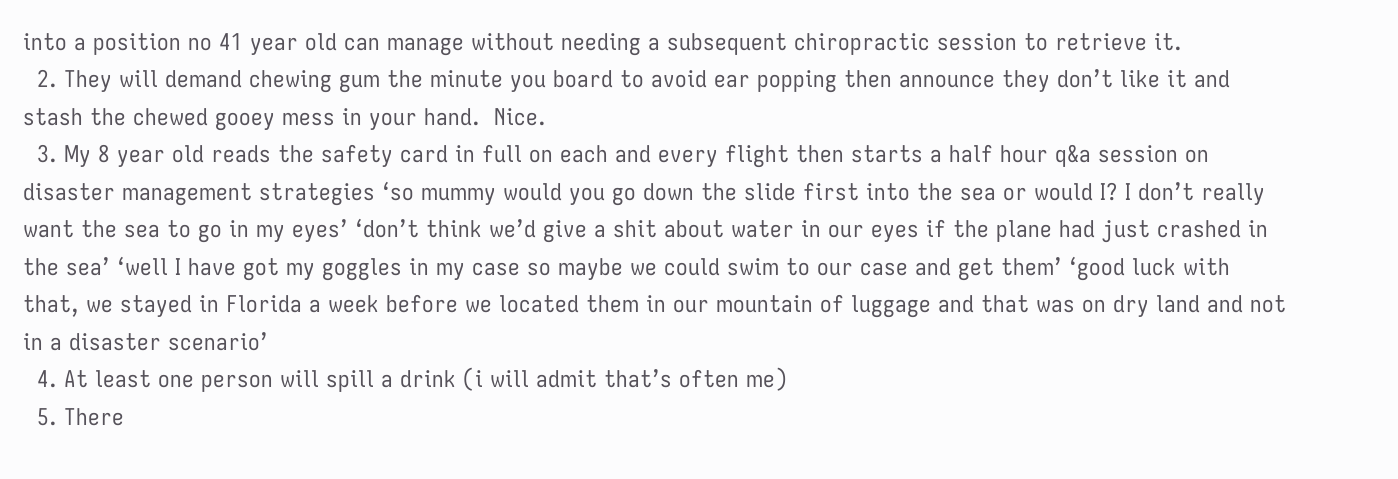into a position no 41 year old can manage without needing a subsequent chiropractic session to retrieve it.
  2. They will demand chewing gum the minute you board to avoid ear popping then announce they don’t like it and stash the chewed gooey mess in your hand.  Nice.
  3. My 8 year old reads the safety card in full on each and every flight then starts a half hour q&a session on disaster management strategies ‘so mummy would you go down the slide first into the sea or would I? I don’t really want the sea to go in my eyes’ ‘don’t think we’d give a shit about water in our eyes if the plane had just crashed in the sea’ ‘well I have got my goggles in my case so maybe we could swim to our case and get them’ ‘good luck with that, we stayed in Florida a week before we located them in our mountain of luggage and that was on dry land and not in a disaster scenario’
  4. At least one person will spill a drink (i will admit that’s often me)
  5. There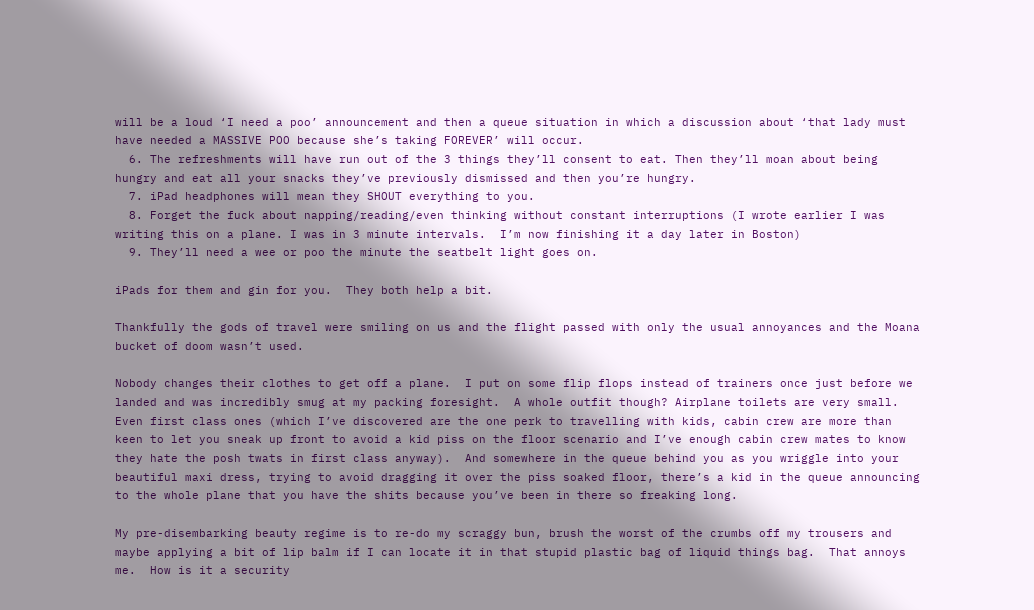will be a loud ‘I need a poo’ announcement and then a queue situation in which a discussion about ‘that lady must have needed a MASSIVE POO because she’s taking FOREVER’ will occur.
  6. The refreshments will have run out of the 3 things they’ll consent to eat. Then they’ll moan about being hungry and eat all your snacks they’ve previously dismissed and then you’re hungry.
  7. iPad headphones will mean they SHOUT everything to you.
  8. Forget the fuck about napping/reading/even thinking without constant interruptions (I wrote earlier I was writing this on a plane. I was in 3 minute intervals.  I’m now finishing it a day later in Boston)
  9. They’ll need a wee or poo the minute the seatbelt light goes on.

iPads for them and gin for you.  They both help a bit.

Thankfully the gods of travel were smiling on us and the flight passed with only the usual annoyances and the Moana bucket of doom wasn’t used.

Nobody changes their clothes to get off a plane.  I put on some flip flops instead of trainers once just before we landed and was incredibly smug at my packing foresight.  A whole outfit though? Airplane toilets are very small.  Even first class ones (which I’ve discovered are the one perk to travelling with kids, cabin crew are more than keen to let you sneak up front to avoid a kid piss on the floor scenario and I’ve enough cabin crew mates to know they hate the posh twats in first class anyway).  And somewhere in the queue behind you as you wriggle into your beautiful maxi dress, trying to avoid dragging it over the piss soaked floor, there’s a kid in the queue announcing to the whole plane that you have the shits because you’ve been in there so freaking long.

My pre-disembarking beauty regime is to re-do my scraggy bun, brush the worst of the crumbs off my trousers and maybe applying a bit of lip balm if I can locate it in that stupid plastic bag of liquid things bag.  That annoys me.  How is it a security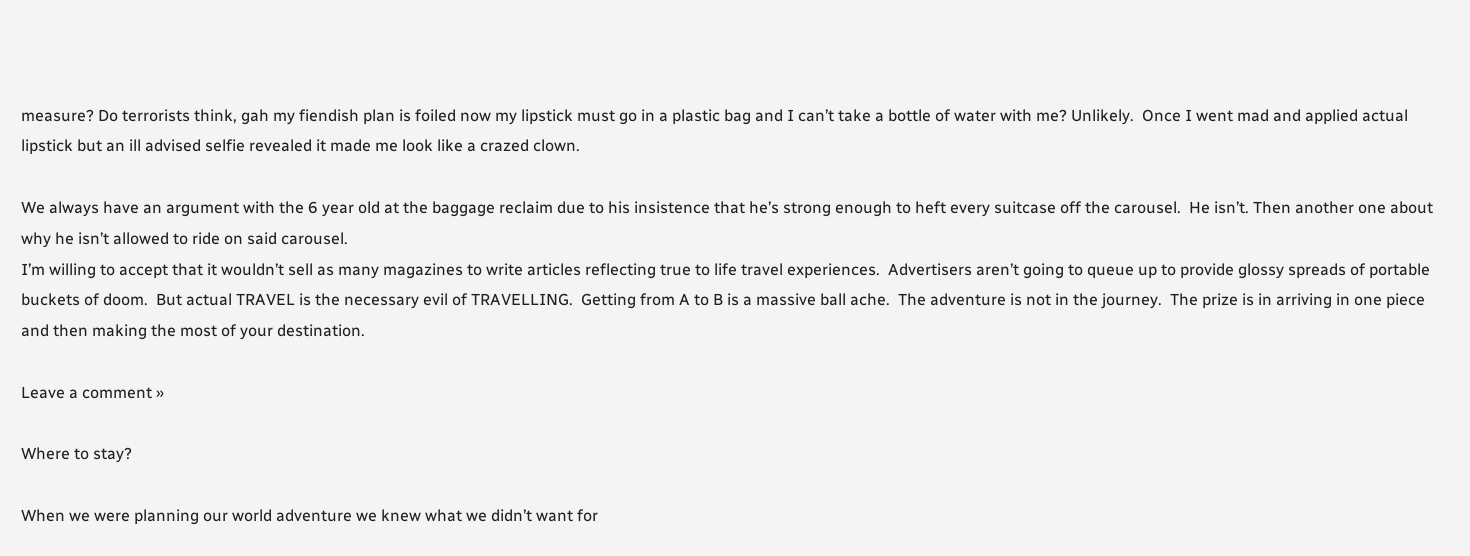measure? Do terrorists think, gah my fiendish plan is foiled now my lipstick must go in a plastic bag and I can’t take a bottle of water with me? Unlikely.  Once I went mad and applied actual lipstick but an ill advised selfie revealed it made me look like a crazed clown.

We always have an argument with the 6 year old at the baggage reclaim due to his insistence that he’s strong enough to heft every suitcase off the carousel.  He isn’t. Then another one about why he isn’t allowed to ride on said carousel.
I’m willing to accept that it wouldn’t sell as many magazines to write articles reflecting true to life travel experiences.  Advertisers aren’t going to queue up to provide glossy spreads of portable buckets of doom.  But actual TRAVEL is the necessary evil of TRAVELLING.  Getting from A to B is a massive ball ache.  The adventure is not in the journey.  The prize is in arriving in one piece and then making the most of your destination.

Leave a comment »

Where to stay?

When we were planning our world adventure we knew what we didn’t want for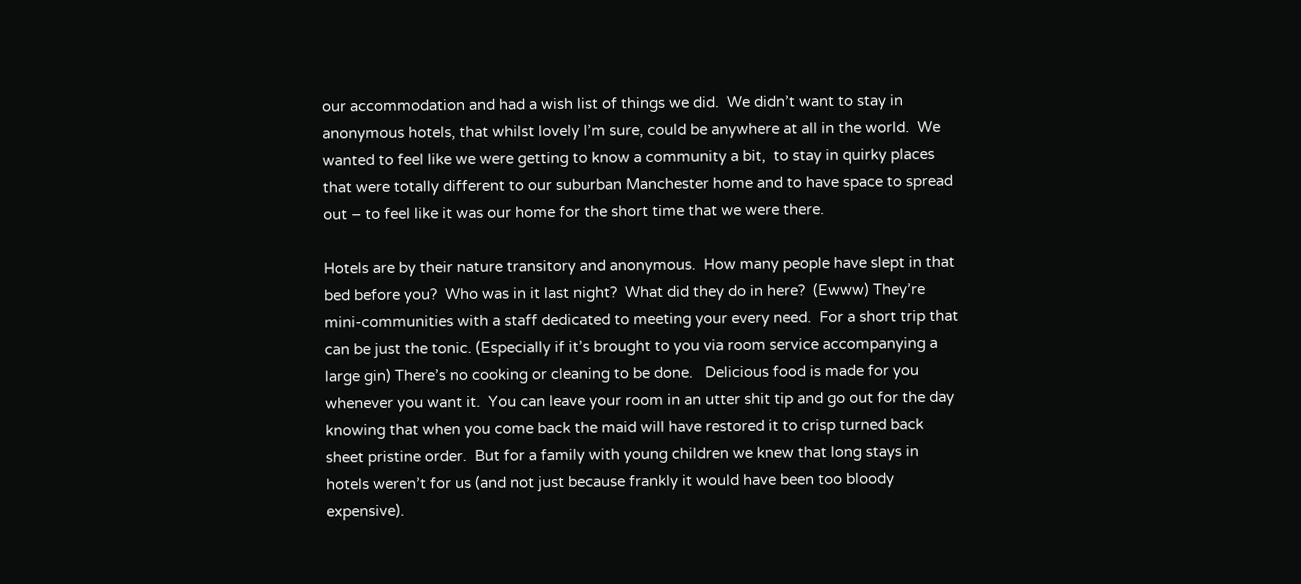our accommodation and had a wish list of things we did.  We didn’t want to stay in anonymous hotels, that whilst lovely I’m sure, could be anywhere at all in the world.  We wanted to feel like we were getting to know a community a bit,  to stay in quirky places that were totally different to our suburban Manchester home and to have space to spread out – to feel like it was our home for the short time that we were there.

Hotels are by their nature transitory and anonymous.  How many people have slept in that bed before you?  Who was in it last night?  What did they do in here?  (Ewww) They’re mini-communities with a staff dedicated to meeting your every need.  For a short trip that can be just the tonic. (Especially if it’s brought to you via room service accompanying a large gin) There’s no cooking or cleaning to be done.   Delicious food is made for you whenever you want it.  You can leave your room in an utter shit tip and go out for the day knowing that when you come back the maid will have restored it to crisp turned back sheet pristine order.  But for a family with young children we knew that long stays in hotels weren’t for us (and not just because frankly it would have been too bloody expensive).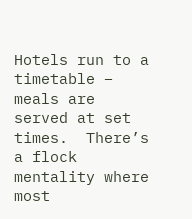Hotels run to a timetable – meals are served at set times.  There’s a flock mentality where most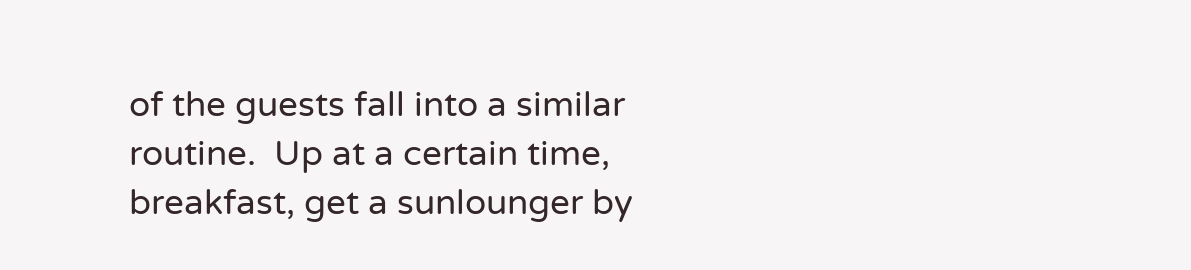of the guests fall into a similar routine.  Up at a certain time, breakfast, get a sunlounger by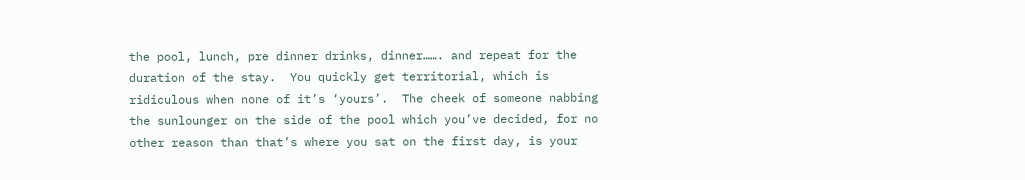the pool, lunch, pre dinner drinks, dinner……. and repeat for the duration of the stay.  You quickly get territorial, which is ridiculous when none of it’s ‘yours’.  The cheek of someone nabbing the sunlounger on the side of the pool which you’ve decided, for no other reason than that’s where you sat on the first day, is your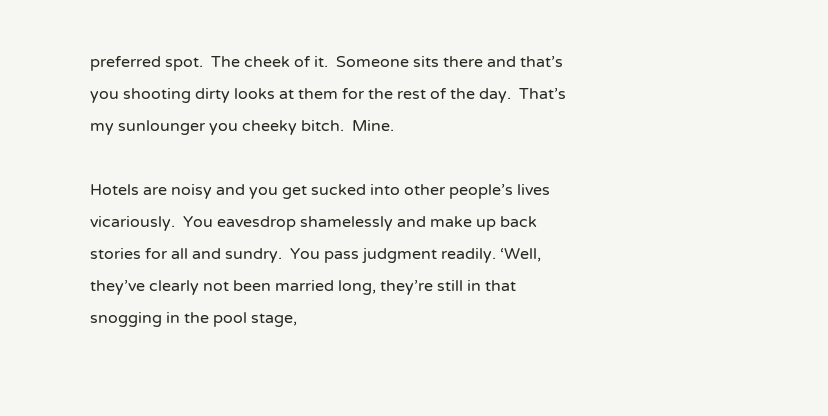preferred spot.  The cheek of it.  Someone sits there and that’s you shooting dirty looks at them for the rest of the day.  That’s my sunlounger you cheeky bitch.  Mine.

Hotels are noisy and you get sucked into other people’s lives vicariously.  You eavesdrop shamelessly and make up back stories for all and sundry.  You pass judgment readily. ‘Well, they’ve clearly not been married long, they’re still in that snogging in the pool stage,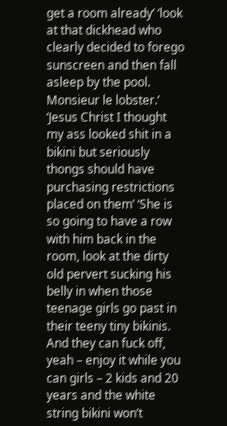get a room already’ ‘look at that dickhead who clearly decided to forego sunscreen and then fall asleep by the pool.  Monsieur le lobster.’ ‘Jesus Christ I thought my ass looked shit in a bikini but seriously thongs should have purchasing restrictions placed on them’ ‘She is so going to have a row with him back in the room, look at the dirty old pervert sucking his belly in when those teenage girls go past in their teeny tiny bikinis.  And they can fuck off, yeah – enjoy it while you can girls – 2 kids and 20 years and the white string bikini won’t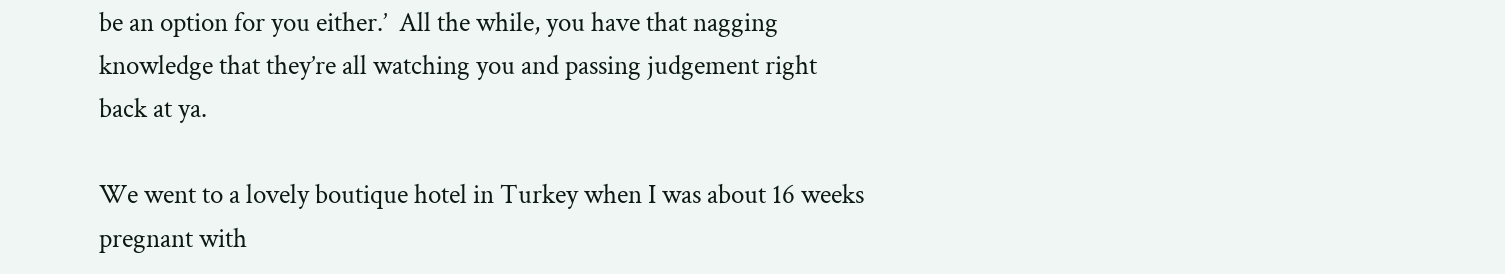be an option for you either.’  All the while, you have that nagging knowledge that they’re all watching you and passing judgement right back at ya.

We went to a lovely boutique hotel in Turkey when I was about 16 weeks pregnant with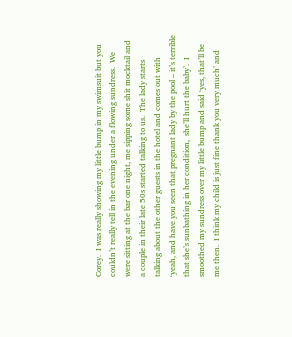Corey.  I was really showing my little bump in my swimsuit but you couldn’t really tell in the evening under a flowing sundress.  We were sitting at the bar one night, me sipping some shit mocktail and a couple in their late 50s started talking to us.  The lady starts talking about the other guests in the hotel and comes out with ‘yeah, and have you seen that pregnant lady by the pool – it’s terrible that she’s sunbathing in her condition,  she’ll hurt the baby’.  I smoothed my sundress over my little bump and said ‘yes, that’ll be me then.  I think my child is just fine thank you very much’ and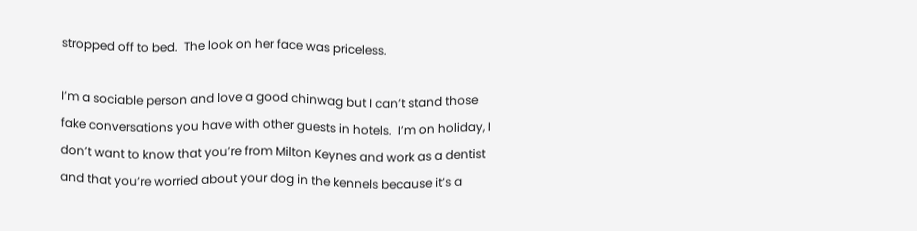stropped off to bed.  The look on her face was priceless.

I’m a sociable person and love a good chinwag but I can’t stand those fake conversations you have with other guests in hotels.  I’m on holiday, I don’t want to know that you’re from Milton Keynes and work as a dentist and that you’re worried about your dog in the kennels because it’s a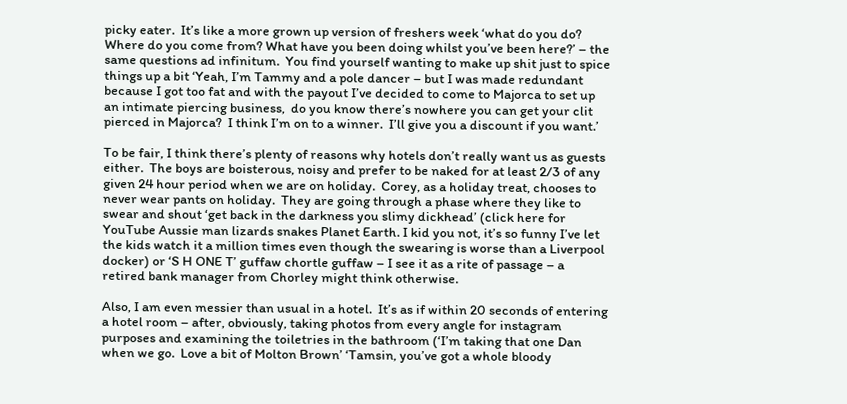picky eater.  It’s like a more grown up version of freshers week ‘what do you do?  Where do you come from? What have you been doing whilst you’ve been here?’ – the same questions ad infinitum.  You find yourself wanting to make up shit just to spice things up a bit ‘Yeah, I’m Tammy and a pole dancer – but I was made redundant because I got too fat and with the payout I’ve decided to come to Majorca to set up an intimate piercing business,  do you know there’s nowhere you can get your clit pierced in Majorca?  I think I’m on to a winner.  I’ll give you a discount if you want.’

To be fair, I think there’s plenty of reasons why hotels don’t really want us as guests either.  The boys are boisterous, noisy and prefer to be naked for at least 2/3 of any given 24 hour period when we are on holiday.  Corey, as a holiday treat, chooses to never wear pants on holiday.  They are going through a phase where they like to swear and shout ‘get back in the darkness you slimy dickhead’ (click here for YouTube Aussie man lizards snakes Planet Earth. I kid you not, it’s so funny I’ve let the kids watch it a million times even though the swearing is worse than a Liverpool docker) or ‘S H ONE T’ guffaw chortle guffaw – I see it as a rite of passage – a retired bank manager from Chorley might think otherwise.

Also, I am even messier than usual in a hotel.  It’s as if within 20 seconds of entering a hotel room – after, obviously, taking photos from every angle for instagram purposes and examining the toiletries in the bathroom (‘I’m taking that one Dan when we go.  Love a bit of Molton Brown’ ‘Tamsin, you’ve got a whole bloody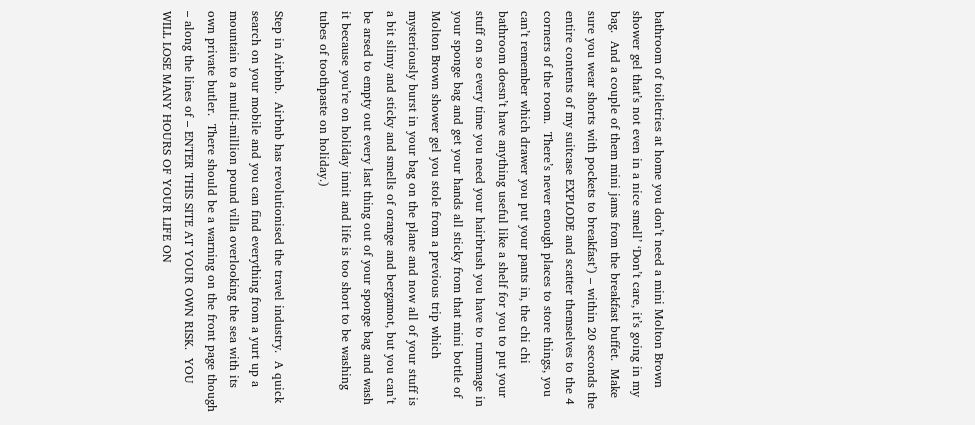bathroom of toiletries at home you don’t need a mini Molton Brown shower gel that’s not even in a nice smell’ ‘Don’t care, it’s going in my bag.  And a couple of them mini jams from the breakfast buffet.  Make sure you wear shorts with pockets to breakfast’) – within 20 seconds the entire contents of my suitcase EXPLODE and scatter themselves to the 4 corners of the room.  There’s never enough places to store things, you can’t remember which drawer you put your pants in, the chi chi bathroom doesn’t have anything useful like a shelf for you to put your stuff on so every time you need your hairbrush you have to rummage in your sponge bag and get your hands all sticky from that mini bottle of Molton Brown shower gel you stole from a previous trip which mysteriously burst in your bag on the plane and now all of your stuff is a bit slimy and sticky and smells of orange and bergamot, but you can’t be arsed to empty out every last thing out of your sponge bag and wash it because you’re on holiday innit and life is too short to be washing tubes of toothpaste on holiday.)

Step in Airbnb.  Airbnb has revolutionised the travel industry.  A quick search on your mobile and you can find everything from a yurt up a mountain to a multi-million pound villa overlooking the sea with its own private butler.  There should be a warning on the front page though – along the lines of – ENTER THIS SITE AT YOUR OWN RISK.  YOU WILL LOSE MANY HOURS OF YOUR LIFE ON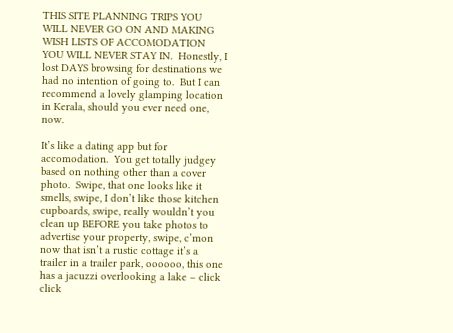THIS SITE PLANNING TRIPS YOU WILL NEVER GO ON AND MAKING WISH LISTS OF ACCOMODATION YOU WILL NEVER STAY IN.  Honestly, I lost DAYS browsing for destinations we had no intention of going to.  But I can recommend a lovely glamping location in Kerala, should you ever need one, now.

It’s like a dating app but for accomodation.  You get totally judgey based on nothing other than a cover photo.  Swipe, that one looks like it smells, swipe, I don’t like those kitchen cupboards, swipe, really wouldn’t you clean up BEFORE you take photos to advertise your property, swipe, c’mon now that isn’t a rustic cottage it’s a trailer in a trailer park, oooooo, this one has a jacuzzi overlooking a lake – click click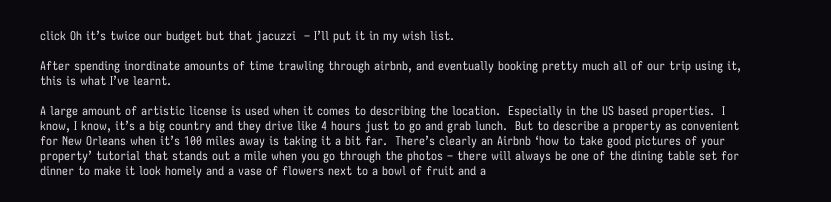click Oh it’s twice our budget but that jacuzzi  – I’ll put it in my wish list.

After spending inordinate amounts of time trawling through airbnb, and eventually booking pretty much all of our trip using it, this is what I’ve learnt.

A large amount of artistic license is used when it comes to describing the location.  Especially in the US based properties.  I know, I know, it’s a big country and they drive like 4 hours just to go and grab lunch.  But to describe a property as convenient for New Orleans when it’s 100 miles away is taking it a bit far.  There’s clearly an Airbnb ‘how to take good pictures of your property’ tutorial that stands out a mile when you go through the photos – there will always be one of the dining table set for dinner to make it look homely and a vase of flowers next to a bowl of fruit and a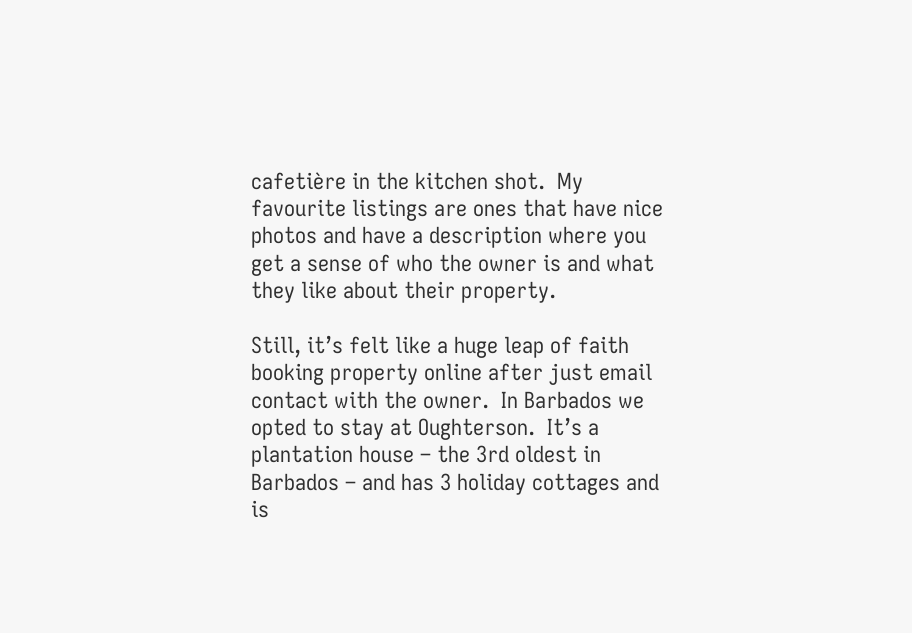cafetière in the kitchen shot.  My favourite listings are ones that have nice photos and have a description where you get a sense of who the owner is and what they like about their property.

Still, it’s felt like a huge leap of faith booking property online after just email contact with the owner.  In Barbados we opted to stay at Oughterson.  It’s a plantation house – the 3rd oldest in Barbados – and has 3 holiday cottages and is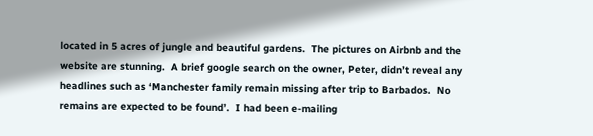located in 5 acres of jungle and beautiful gardens.  The pictures on Airbnb and the website are stunning.  A brief google search on the owner, Peter, didn’t reveal any headlines such as ‘Manchester family remain missing after trip to Barbados.  No remains are expected to be found’.  I had been e-mailing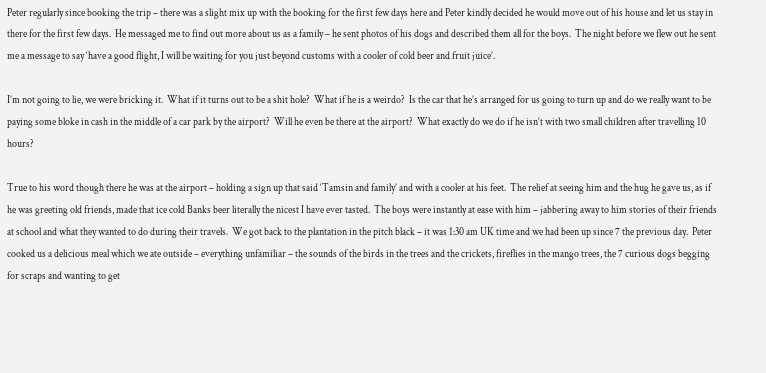Peter regularly since booking the trip – there was a slight mix up with the booking for the first few days here and Peter kindly decided he would move out of his house and let us stay in there for the first few days.  He messaged me to find out more about us as a family – he sent photos of his dogs and described them all for the boys.  The night before we flew out he sent me a message to say ‘have a good flight, I will be waiting for you just beyond customs with a cooler of cold beer and fruit juice’.

I’m not going to lie, we were bricking it.  What if it turns out to be a shit hole?  What if he is a weirdo?  Is the car that he’s arranged for us going to turn up and do we really want to be paying some bloke in cash in the middle of a car park by the airport?  Will he even be there at the airport?  What exactly do we do if he isn’t with two small children after travelling 10 hours?

True to his word though there he was at the airport – holding a sign up that said ‘Tamsin and family’ and with a cooler at his feet.  The relief at seeing him and the hug he gave us, as if he was greeting old friends, made that ice cold Banks beer literally the nicest I have ever tasted.  The boys were instantly at ease with him – jabbering away to him stories of their friends at school and what they wanted to do during their travels.  We got back to the plantation in the pitch black – it was 1:30 am UK time and we had been up since 7 the previous day.  Peter cooked us a delicious meal which we ate outside – everything unfamiliar – the sounds of the birds in the trees and the crickets, fireflies in the mango trees, the 7 curious dogs begging for scraps and wanting to get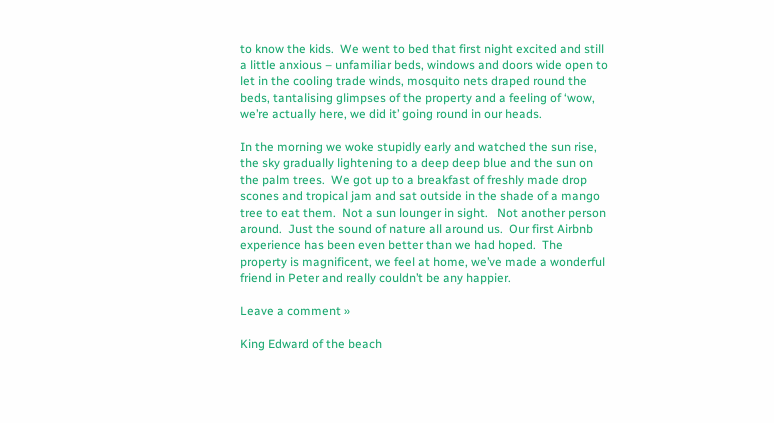to know the kids.  We went to bed that first night excited and still a little anxious – unfamiliar beds, windows and doors wide open to let in the cooling trade winds, mosquito nets draped round the beds, tantalising glimpses of the property and a feeling of ‘wow, we’re actually here, we did it’ going round in our heads.

In the morning we woke stupidly early and watched the sun rise, the sky gradually lightening to a deep deep blue and the sun on the palm trees.  We got up to a breakfast of freshly made drop scones and tropical jam and sat outside in the shade of a mango tree to eat them.  Not a sun lounger in sight.   Not another person around.  Just the sound of nature all around us.  Our first Airbnb experience has been even better than we had hoped.  The property is magnificent, we feel at home, we’ve made a wonderful friend in Peter and really couldn’t be any happier.

Leave a comment »

King Edward of the beach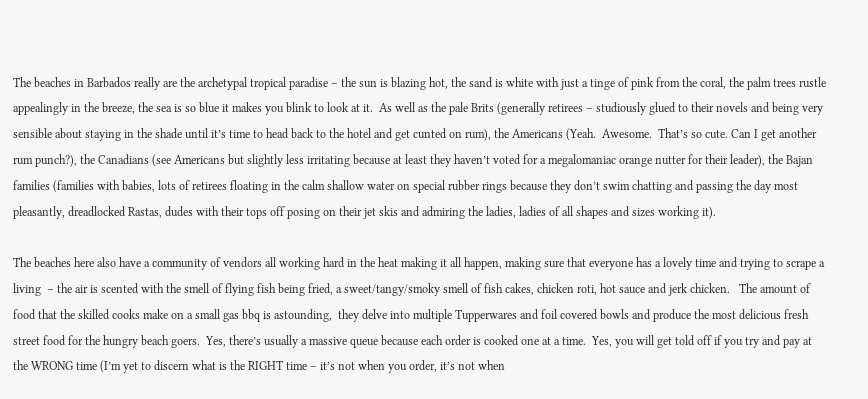The beaches in Barbados really are the archetypal tropical paradise – the sun is blazing hot, the sand is white with just a tinge of pink from the coral, the palm trees rustle appealingly in the breeze, the sea is so blue it makes you blink to look at it.  As well as the pale Brits (generally retirees – studiously glued to their novels and being very sensible about staying in the shade until it’s time to head back to the hotel and get cunted on rum), the Americans (Yeah.  Awesome.  That’s so cute. Can I get another rum punch?), the Canadians (see Americans but slightly less irritating because at least they haven’t voted for a megalomaniac orange nutter for their leader), the Bajan families (families with babies, lots of retirees floating in the calm shallow water on special rubber rings because they don’t swim chatting and passing the day most pleasantly, dreadlocked Rastas, dudes with their tops off posing on their jet skis and admiring the ladies, ladies of all shapes and sizes working it).

The beaches here also have a community of vendors all working hard in the heat making it all happen, making sure that everyone has a lovely time and trying to scrape a living  – the air is scented with the smell of flying fish being fried, a sweet/tangy/smoky smell of fish cakes, chicken roti, hot sauce and jerk chicken.   The amount of food that the skilled cooks make on a small gas bbq is astounding,  they delve into multiple Tupperwares and foil covered bowls and produce the most delicious fresh street food for the hungry beach goers.  Yes, there’s usually a massive queue because each order is cooked one at a time.  Yes, you will get told off if you try and pay at the WRONG time (I’m yet to discern what is the RIGHT time – it’s not when you order, it’s not when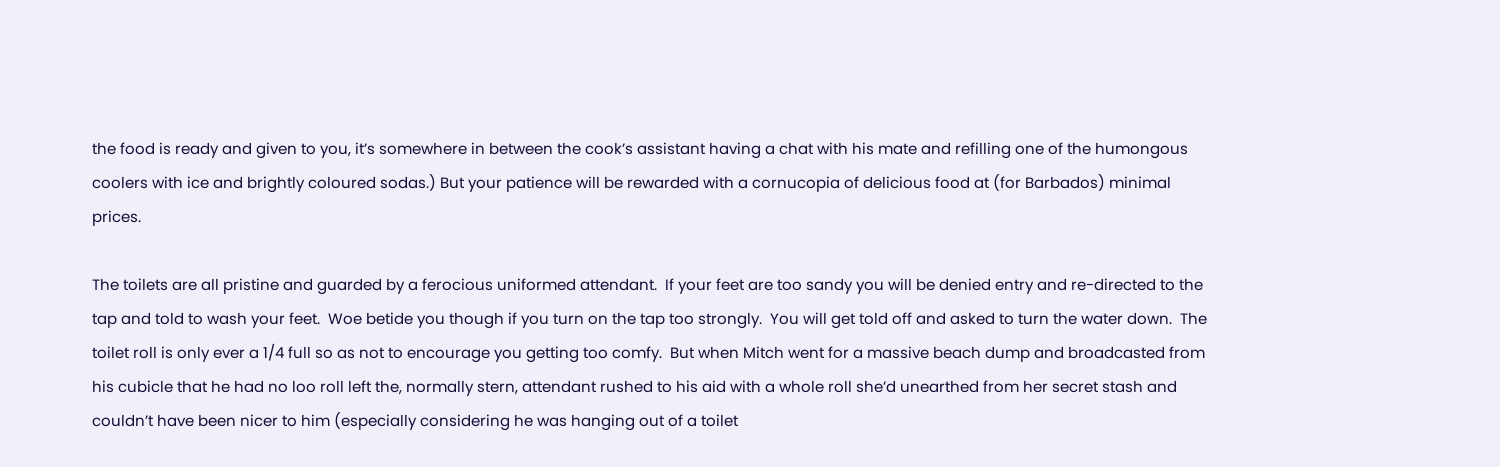the food is ready and given to you, it’s somewhere in between the cook’s assistant having a chat with his mate and refilling one of the humongous coolers with ice and brightly coloured sodas.) But your patience will be rewarded with a cornucopia of delicious food at (for Barbados) minimal prices.

The toilets are all pristine and guarded by a ferocious uniformed attendant.  If your feet are too sandy you will be denied entry and re-directed to the tap and told to wash your feet.  Woe betide you though if you turn on the tap too strongly.  You will get told off and asked to turn the water down.  The toilet roll is only ever a 1/4 full so as not to encourage you getting too comfy.  But when Mitch went for a massive beach dump and broadcasted from his cubicle that he had no loo roll left the, normally stern, attendant rushed to his aid with a whole roll she’d unearthed from her secret stash and couldn’t have been nicer to him (especially considering he was hanging out of a toilet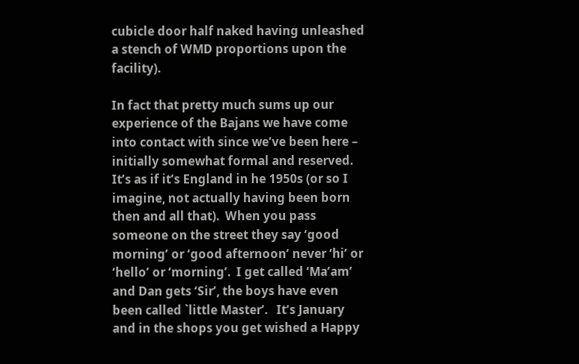cubicle door half naked having unleashed a stench of WMD proportions upon the facility).

In fact that pretty much sums up our experience of the Bajans we have come into contact with since we’ve been here – initially somewhat formal and reserved.  It’s as if it’s England in he 1950s (or so I imagine, not actually having been born then and all that).  When you pass someone on the street they say ‘good morning’ or ‘good afternoon’ never ‘hi’ or ‘hello’ or ‘morning’.  I get called ‘Ma’am’ and Dan gets ‘Sir’, the boys have even been called `little Master’.   It’s January and in the shops you get wished a Happy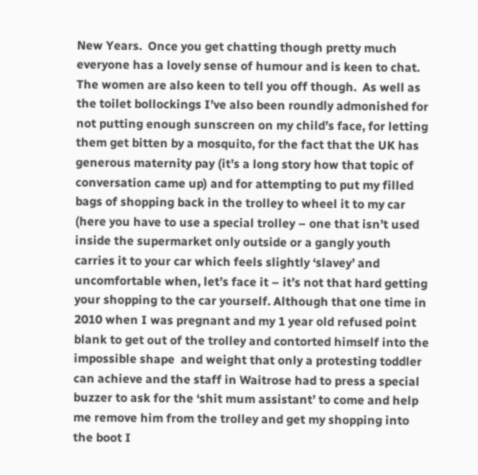New Years.  Once you get chatting though pretty much everyone has a lovely sense of humour and is keen to chat.  The women are also keen to tell you off though.  As well as the toilet bollockings I’ve also been roundly admonished for not putting enough sunscreen on my child’s face, for letting them get bitten by a mosquito, for the fact that the UK has generous maternity pay (it’s a long story how that topic of conversation came up) and for attempting to put my filled bags of shopping back in the trolley to wheel it to my car (here you have to use a special trolley – one that isn’t used inside the supermarket only outside or a gangly youth carries it to your car which feels slightly ‘slavey’ and uncomfortable when, let’s face it – it’s not that hard getting your shopping to the car yourself. Although that one time in 2010 when I was pregnant and my 1 year old refused point blank to get out of the trolley and contorted himself into the impossible shape  and weight that only a protesting toddler can achieve and the staff in Waitrose had to press a special buzzer to ask for the ‘shit mum assistant’ to come and help me remove him from the trolley and get my shopping into the boot I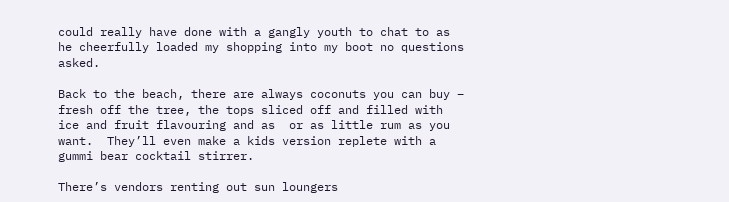could really have done with a gangly youth to chat to as he cheerfully loaded my shopping into my boot no questions asked.

Back to the beach, there are always coconuts you can buy – fresh off the tree, the tops sliced off and filled with ice and fruit flavouring and as  or as little rum as you want.  They’ll even make a kids version replete with a gummi bear cocktail stirrer.

There’s vendors renting out sun loungers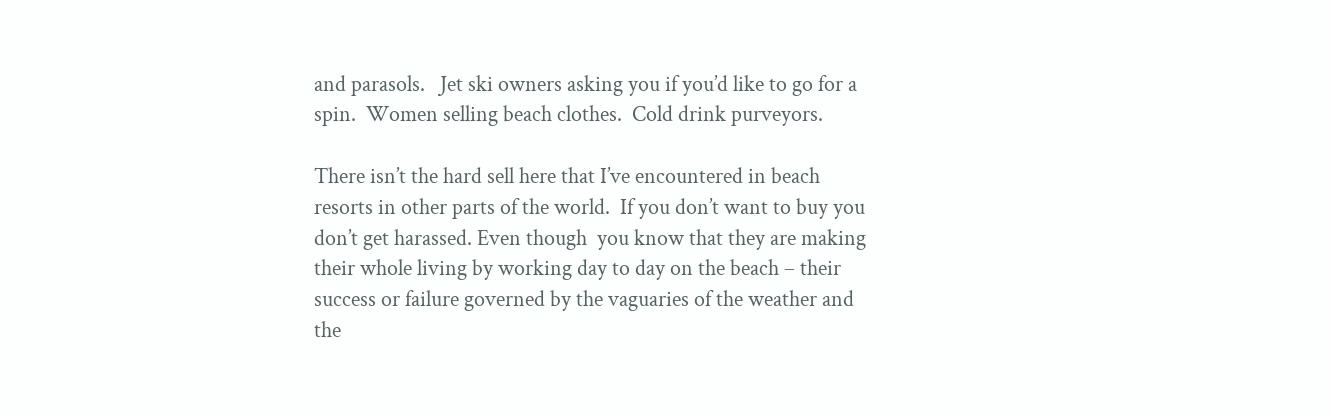and parasols.   Jet ski owners asking you if you’d like to go for a spin.  Women selling beach clothes.  Cold drink purveyors.

There isn’t the hard sell here that I’ve encountered in beach resorts in other parts of the world.  If you don’t want to buy you don’t get harassed. Even though  you know that they are making their whole living by working day to day on the beach – their success or failure governed by the vaguaries of the weather and the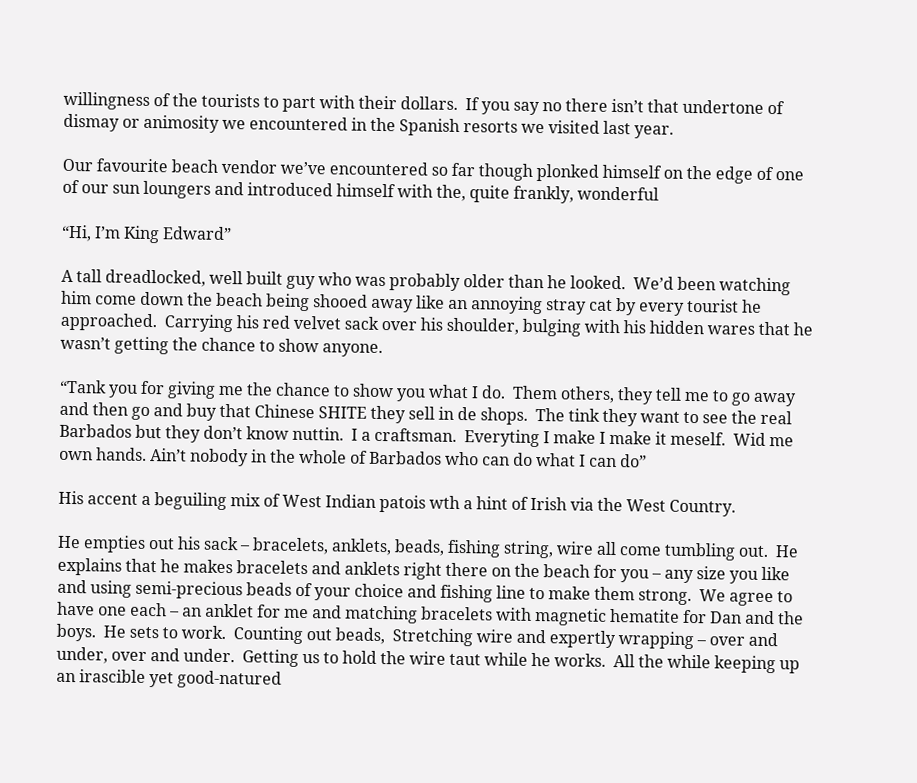willingness of the tourists to part with their dollars.  If you say no there isn’t that undertone of dismay or animosity we encountered in the Spanish resorts we visited last year.

Our favourite beach vendor we’ve encountered so far though plonked himself on the edge of one of our sun loungers and introduced himself with the, quite frankly, wonderful

“Hi, I’m King Edward”

A tall dreadlocked, well built guy who was probably older than he looked.  We’d been watching him come down the beach being shooed away like an annoying stray cat by every tourist he approached.  Carrying his red velvet sack over his shoulder, bulging with his hidden wares that he wasn’t getting the chance to show anyone.

“Tank you for giving me the chance to show you what I do.  Them others, they tell me to go away and then go and buy that Chinese SHITE they sell in de shops.  The tink they want to see the real Barbados but they don’t know nuttin.  I a craftsman.  Everyting I make I make it meself.  Wid me own hands. Ain’t nobody in the whole of Barbados who can do what I can do”

His accent a beguiling mix of West Indian patois wth a hint of Irish via the West Country.

He empties out his sack – bracelets, anklets, beads, fishing string, wire all come tumbling out.  He explains that he makes bracelets and anklets right there on the beach for you – any size you like and using semi-precious beads of your choice and fishing line to make them strong.  We agree to have one each – an anklet for me and matching bracelets with magnetic hematite for Dan and the boys.  He sets to work.  Counting out beads,  Stretching wire and expertly wrapping – over and under, over and under.  Getting us to hold the wire taut while he works.  All the while keeping up an irascible yet good-natured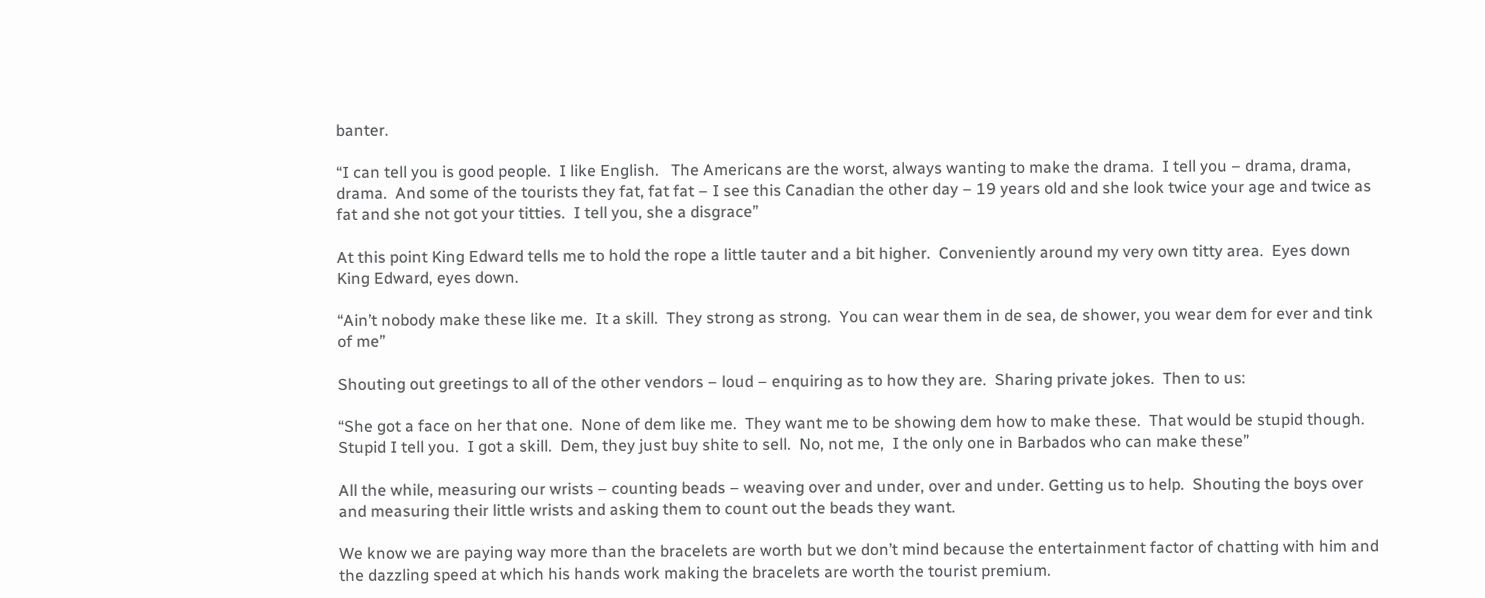banter.

“I can tell you is good people.  I like English.   The Americans are the worst, always wanting to make the drama.  I tell you – drama, drama, drama.  And some of the tourists they fat, fat fat – I see this Canadian the other day – 19 years old and she look twice your age and twice as fat and she not got your titties.  I tell you, she a disgrace”

At this point King Edward tells me to hold the rope a little tauter and a bit higher.  Conveniently around my very own titty area.  Eyes down King Edward, eyes down.

“Ain’t nobody make these like me.  It a skill.  They strong as strong.  You can wear them in de sea, de shower, you wear dem for ever and tink of me”

Shouting out greetings to all of the other vendors – loud – enquiring as to how they are.  Sharing private jokes.  Then to us:

“She got a face on her that one.  None of dem like me.  They want me to be showing dem how to make these.  That would be stupid though.  Stupid I tell you.  I got a skill.  Dem, they just buy shite to sell.  No, not me,  I the only one in Barbados who can make these”

All the while, measuring our wrists – counting beads – weaving over and under, over and under. Getting us to help.  Shouting the boys over and measuring their little wrists and asking them to count out the beads they want.

We know we are paying way more than the bracelets are worth but we don’t mind because the entertainment factor of chatting with him and the dazzling speed at which his hands work making the bracelets are worth the tourist premium.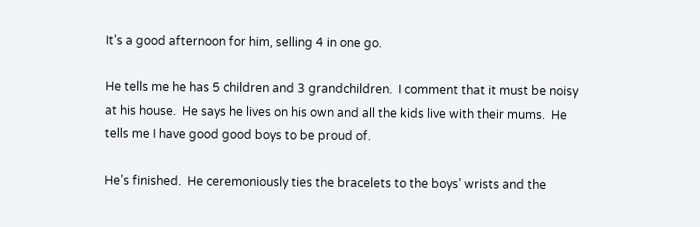It’s a good afternoon for him, selling 4 in one go.

He tells me he has 5 children and 3 grandchildren.  I comment that it must be noisy at his house.  He says he lives on his own and all the kids live with their mums.  He tells me I have good good boys to be proud of.

He’s finished.  He ceremoniously ties the bracelets to the boys’ wrists and the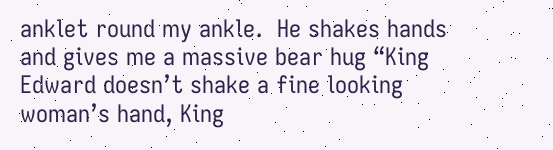anklet round my ankle.  He shakes hands and gives me a massive bear hug “King Edward doesn’t shake a fine looking woman’s hand, King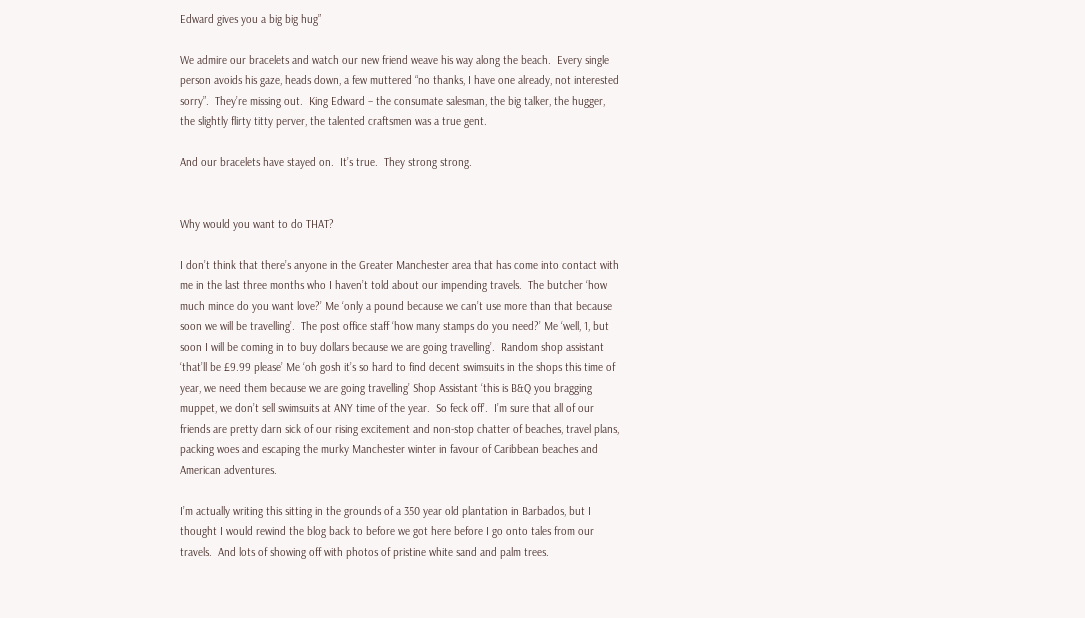Edward gives you a big big hug”

We admire our bracelets and watch our new friend weave his way along the beach.  Every single person avoids his gaze, heads down, a few muttered “no thanks, I have one already, not interested sorry”.  They’re missing out.  King Edward – the consumate salesman, the big talker, the hugger, the slightly flirty titty perver, the talented craftsmen was a true gent.

And our bracelets have stayed on.  It’s true.  They strong strong.


Why would you want to do THAT?

I don’t think that there’s anyone in the Greater Manchester area that has come into contact with me in the last three months who I haven’t told about our impending travels.  The butcher ‘how much mince do you want love?’ Me ‘only a pound because we can’t use more than that because soon we will be travelling’.  The post office staff ‘how many stamps do you need?’ Me ‘well, 1, but soon I will be coming in to buy dollars because we are going travelling’.  Random shop assistant ‘that’ll be £9.99 please’ Me ‘oh gosh it’s so hard to find decent swimsuits in the shops this time of year, we need them because we are going travelling’ Shop Assistant ‘this is B&Q you bragging muppet, we don’t sell swimsuits at ANY time of the year.  So feck off’.  I’m sure that all of our friends are pretty darn sick of our rising excitement and non-stop chatter of beaches, travel plans, packing woes and escaping the murky Manchester winter in favour of Caribbean beaches and American adventures.

I’m actually writing this sitting in the grounds of a 350 year old plantation in Barbados, but I thought I would rewind the blog back to before we got here before I go onto tales from our travels.  And lots of showing off with photos of pristine white sand and palm trees.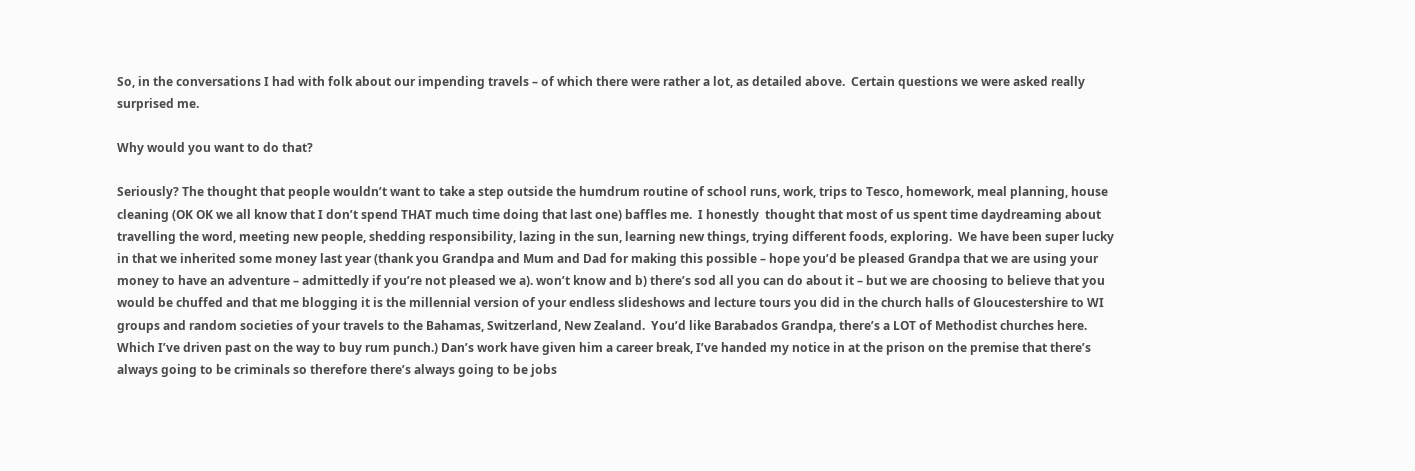So, in the conversations I had with folk about our impending travels – of which there were rather a lot, as detailed above.  Certain questions we were asked really surprised me.

Why would you want to do that?

Seriously? The thought that people wouldn’t want to take a step outside the humdrum routine of school runs, work, trips to Tesco, homework, meal planning, house cleaning (OK OK we all know that I don’t spend THAT much time doing that last one) baffles me.  I honestly  thought that most of us spent time daydreaming about travelling the word, meeting new people, shedding responsibility, lazing in the sun, learning new things, trying different foods, exploring.  We have been super lucky in that we inherited some money last year (thank you Grandpa and Mum and Dad for making this possible – hope you’d be pleased Grandpa that we are using your money to have an adventure – admittedly if you’re not pleased we a). won’t know and b) there’s sod all you can do about it – but we are choosing to believe that you would be chuffed and that me blogging it is the millennial version of your endless slideshows and lecture tours you did in the church halls of Gloucestershire to WI groups and random societies of your travels to the Bahamas, Switzerland, New Zealand.  You’d like Barabados Grandpa, there’s a LOT of Methodist churches here.  Which I’ve driven past on the way to buy rum punch.) Dan’s work have given him a career break, I’ve handed my notice in at the prison on the premise that there’s always going to be criminals so therefore there’s always going to be jobs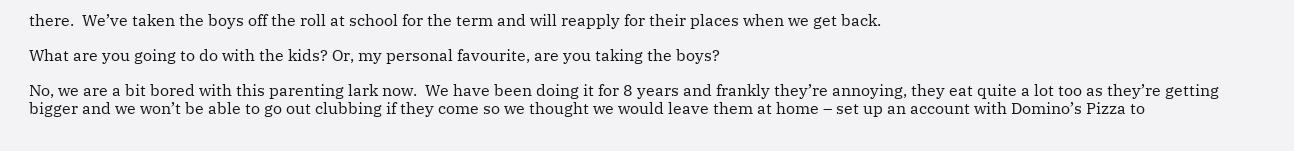there.  We’ve taken the boys off the roll at school for the term and will reapply for their places when we get back.

What are you going to do with the kids? Or, my personal favourite, are you taking the boys?

No, we are a bit bored with this parenting lark now.  We have been doing it for 8 years and frankly they’re annoying, they eat quite a lot too as they’re getting bigger and we won’t be able to go out clubbing if they come so we thought we would leave them at home – set up an account with Domino’s Pizza to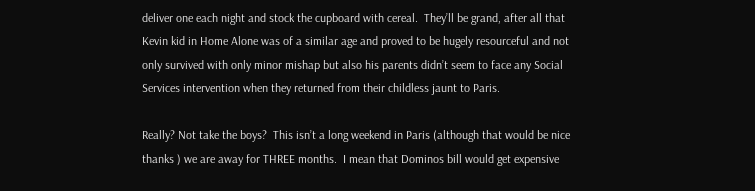deliver one each night and stock the cupboard with cereal.  They’ll be grand, after all that Kevin kid in Home Alone was of a similar age and proved to be hugely resourceful and not only survived with only minor mishap but also his parents didn’t seem to face any Social Services intervention when they returned from their childless jaunt to Paris.

Really? Not take the boys?  This isn’t a long weekend in Paris (although that would be nice thanks ) we are away for THREE months.  I mean that Dominos bill would get expensive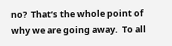no?  That’s the whole point of why we are going away.  To all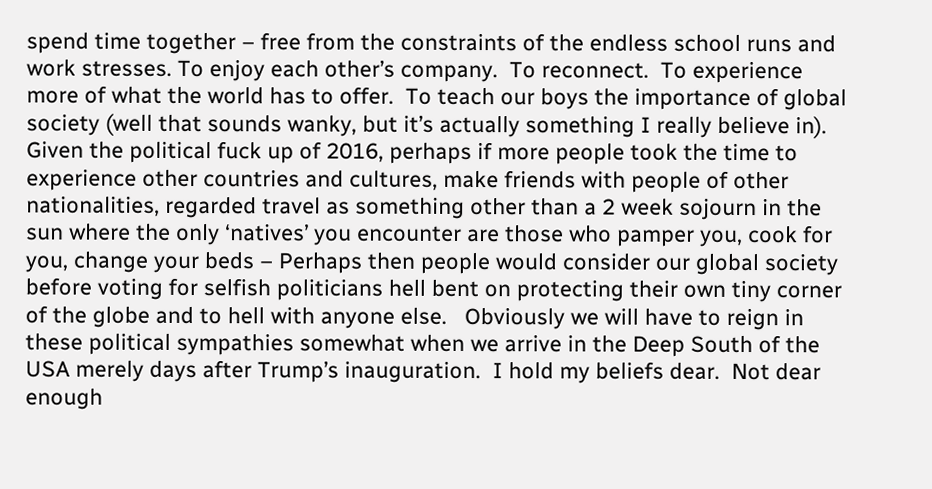spend time together – free from the constraints of the endless school runs and work stresses. To enjoy each other’s company.  To reconnect.  To experience more of what the world has to offer.  To teach our boys the importance of global society (well that sounds wanky, but it’s actually something I really believe in).  Given the political fuck up of 2016, perhaps if more people took the time to experience other countries and cultures, make friends with people of other nationalities, regarded travel as something other than a 2 week sojourn in the sun where the only ‘natives’ you encounter are those who pamper you, cook for you, change your beds – Perhaps then people would consider our global society before voting for selfish politicians hell bent on protecting their own tiny corner of the globe and to hell with anyone else.   Obviously we will have to reign in these political sympathies somewhat when we arrive in the Deep South of the USA merely days after Trump’s inauguration.  I hold my beliefs dear.  Not dear enough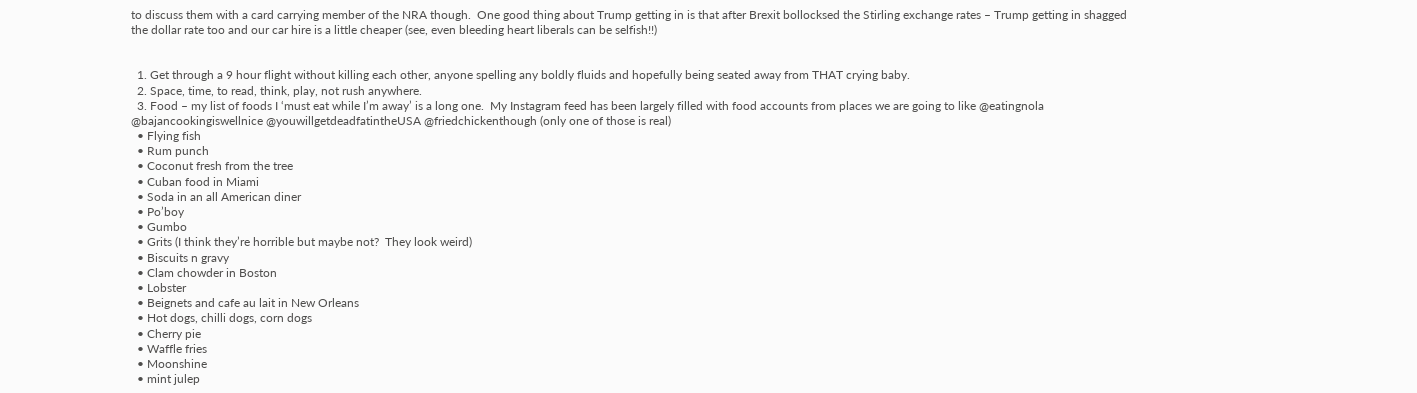to discuss them with a card carrying member of the NRA though.  One good thing about Trump getting in is that after Brexit bollocksed the Stirling exchange rates – Trump getting in shagged the dollar rate too and our car hire is a little cheaper (see, even bleeding heart liberals can be selfish!!)


  1. Get through a 9 hour flight without killing each other, anyone spelling any boldly fluids and hopefully being seated away from THAT crying baby.
  2. Space, time, to read, think, play, not rush anywhere.
  3. Food – my list of foods I ‘must eat while I’m away’ is a long one.  My Instagram feed has been largely filled with food accounts from places we are going to like @eatingnola @bajancookingiswellnice @youwillgetdeadfatintheUSA @friedchickenthough (only one of those is real)
  • Flying fish
  • Rum punch
  • Coconut fresh from the tree
  • Cuban food in Miami
  • Soda in an all American diner
  • Po’boy
  • Gumbo
  • Grits (I think they’re horrible but maybe not?  They look weird)
  • Biscuits n gravy
  • Clam chowder in Boston
  • Lobster
  • Beignets and cafe au lait in New Orleans
  • Hot dogs, chilli dogs, corn dogs
  • Cherry pie
  • Waffle fries
  • Moonshine
  • mint julep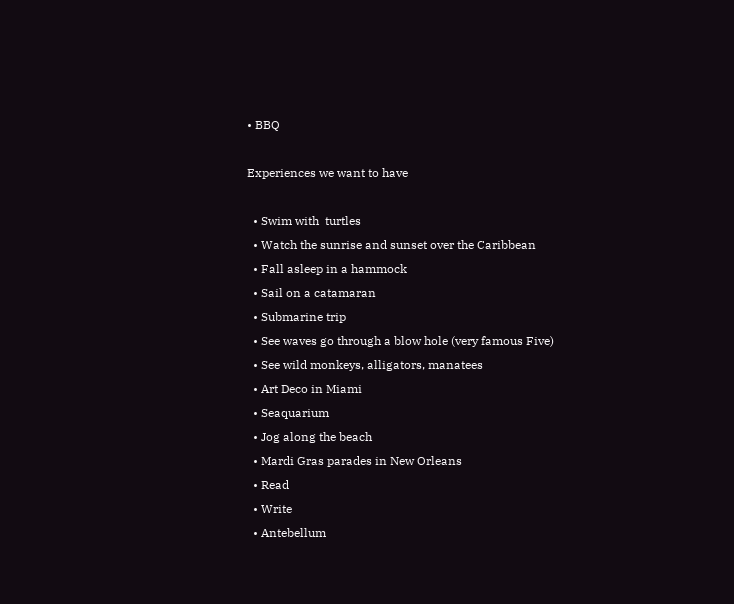• BBQ

Experiences we want to have

  • Swim with  turtles
  • Watch the sunrise and sunset over the Caribbean
  • Fall asleep in a hammock
  • Sail on a catamaran
  • Submarine trip
  • See waves go through a blow hole (very famous Five)
  • See wild monkeys, alligators, manatees
  • Art Deco in Miami
  • Seaquarium
  • Jog along the beach
  • Mardi Gras parades in New Orleans
  • Read
  • Write
  • Antebellum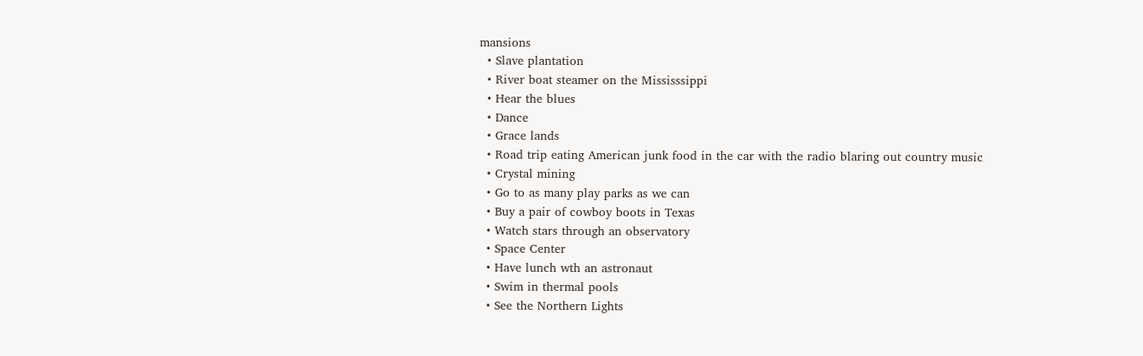mansions
  • Slave plantation
  • River boat steamer on the Mississsippi
  • Hear the blues
  • Dance
  • Grace lands
  • Road trip eating American junk food in the car with the radio blaring out country music
  • Crystal mining
  • Go to as many play parks as we can
  • Buy a pair of cowboy boots in Texas
  • Watch stars through an observatory
  • Space Center
  • Have lunch wth an astronaut
  • Swim in thermal pools
  • See the Northern Lights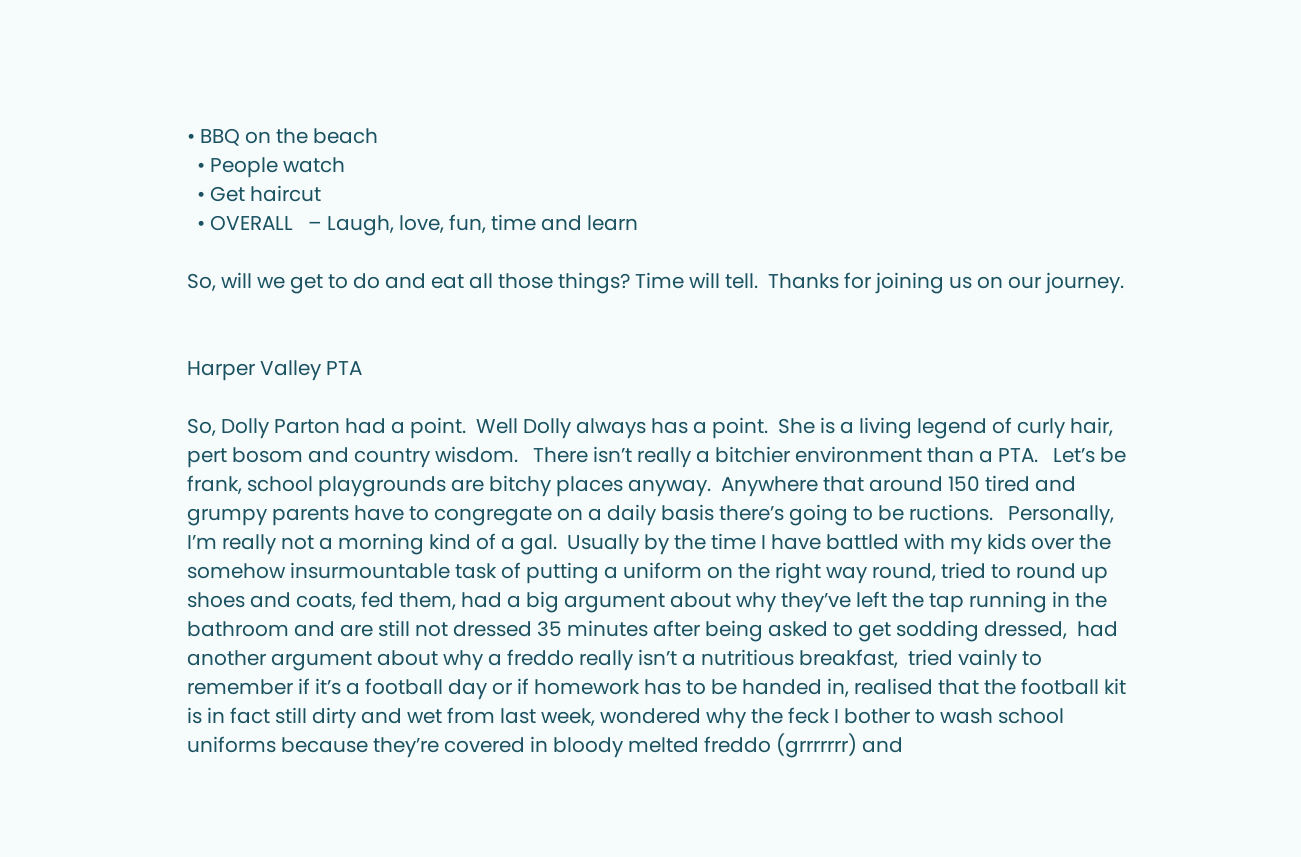• BBQ on the beach
  • People watch
  • Get haircut
  • OVERALL   – Laugh, love, fun, time and learn

So, will we get to do and eat all those things? Time will tell.  Thanks for joining us on our journey.


Harper Valley PTA

So, Dolly Parton had a point.  Well Dolly always has a point.  She is a living legend of curly hair, pert bosom and country wisdom.   There isn’t really a bitchier environment than a PTA.   Let’s be frank, school playgrounds are bitchy places anyway.  Anywhere that around 150 tired and grumpy parents have to congregate on a daily basis there’s going to be ructions.   Personally, I’m really not a morning kind of a gal.  Usually by the time I have battled with my kids over the somehow insurmountable task of putting a uniform on the right way round, tried to round up shoes and coats, fed them, had a big argument about why they’ve left the tap running in the bathroom and are still not dressed 35 minutes after being asked to get sodding dressed,  had another argument about why a freddo really isn’t a nutritious breakfast,  tried vainly to remember if it’s a football day or if homework has to be handed in, realised that the football kit is in fact still dirty and wet from last week, wondered why the feck I bother to wash school uniforms because they’re covered in bloody melted freddo (grrrrrrr) and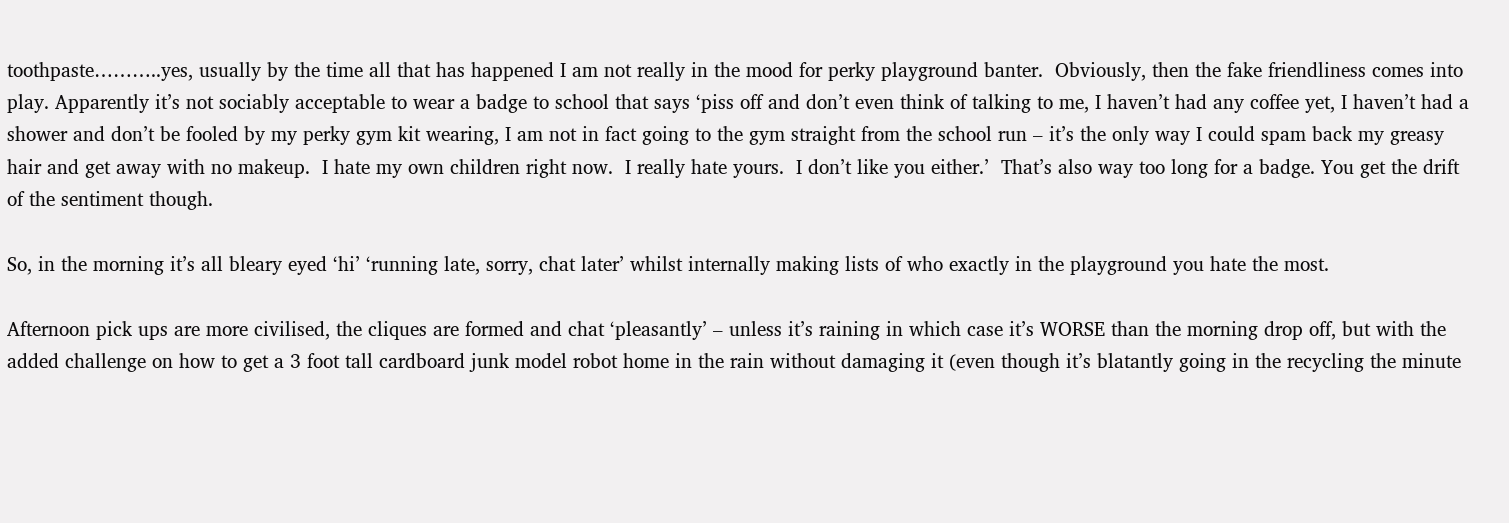toothpaste………..yes, usually by the time all that has happened I am not really in the mood for perky playground banter.  Obviously, then the fake friendliness comes into play. Apparently it’s not sociably acceptable to wear a badge to school that says ‘piss off and don’t even think of talking to me, I haven’t had any coffee yet, I haven’t had a shower and don’t be fooled by my perky gym kit wearing, I am not in fact going to the gym straight from the school run – it’s the only way I could spam back my greasy hair and get away with no makeup.  I hate my own children right now.  I really hate yours.  I don’t like you either.’  That’s also way too long for a badge. You get the drift of the sentiment though.

So, in the morning it’s all bleary eyed ‘hi’ ‘running late, sorry, chat later’ whilst internally making lists of who exactly in the playground you hate the most.

Afternoon pick ups are more civilised, the cliques are formed and chat ‘pleasantly’ – unless it’s raining in which case it’s WORSE than the morning drop off, but with the added challenge on how to get a 3 foot tall cardboard junk model robot home in the rain without damaging it (even though it’s blatantly going in the recycling the minute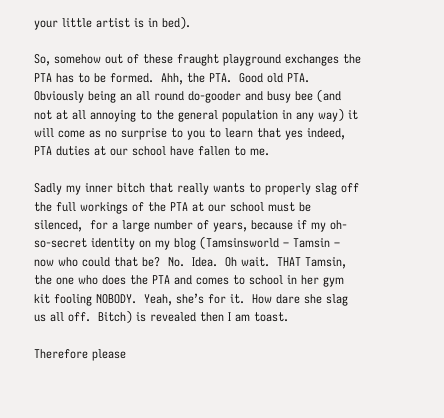your little artist is in bed).

So, somehow out of these fraught playground exchanges the PTA has to be formed.  Ahh, the PTA.  Good old PTA.  Obviously being an all round do-gooder and busy bee (and not at all annoying to the general population in any way) it will come as no surprise to you to learn that yes indeed, PTA duties at our school have fallen to me.

Sadly my inner bitch that really wants to properly slag off the full workings of the PTA at our school must be silenced,  for a large number of years, because if my oh-so-secret identity on my blog (Tamsinsworld – Tamsin – now who could that be?  No.  Idea.  Oh wait.  THAT Tamsin, the one who does the PTA and comes to school in her gym kit fooling NOBODY.  Yeah, she’s for it.  How dare she slag us all off.  Bitch) is revealed then I am toast.

Therefore please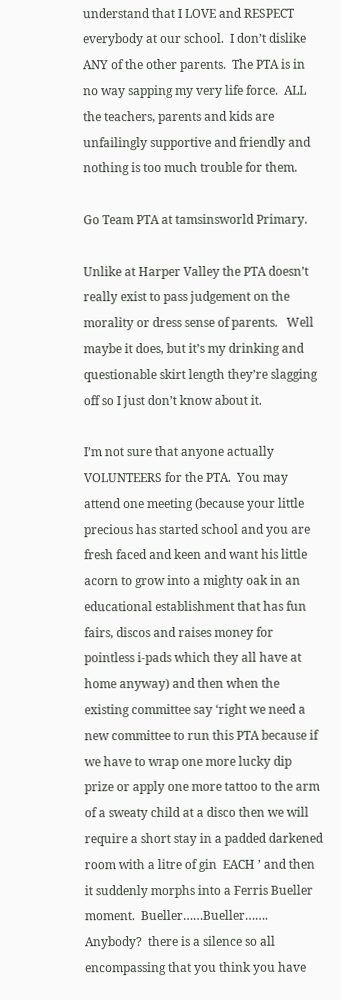understand that I LOVE and RESPECT everybody at our school.  I don’t dislike ANY of the other parents.  The PTA is in no way sapping my very life force.  ALL the teachers, parents and kids are unfailingly supportive and friendly and nothing is too much trouble for them.

Go Team PTA at tamsinsworld Primary.

Unlike at Harper Valley the PTA doesn’t really exist to pass judgement on the morality or dress sense of parents.   Well maybe it does, but it’s my drinking and questionable skirt length they’re slagging off so I just don’t know about it.

I’m not sure that anyone actually VOLUNTEERS for the PTA.  You may attend one meeting (because your little precious has started school and you are fresh faced and keen and want his little acorn to grow into a mighty oak in an educational establishment that has fun fairs, discos and raises money for pointless i-pads which they all have at home anyway) and then when the existing committee say ‘right we need a new committee to run this PTA because if we have to wrap one more lucky dip prize or apply one more tattoo to the arm of a sweaty child at a disco then we will require a short stay in a padded darkened room with a litre of gin  EACH ’ and then it suddenly morphs into a Ferris Bueller moment.  Bueller……Bueller……. Anybody?  there is a silence so all encompassing that you think you have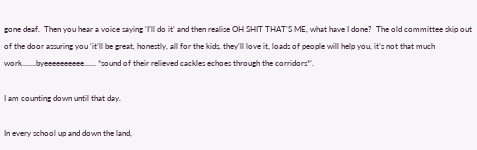gone deaf.  Then you hear a voice saying ‘I’ll do it’ and then realise OH SHIT THAT’S ME, what have I done?  The old committee skip out of the door assuring you ‘it’ll be great, honestly, all for the kids, they’ll love it, loads of people will help you, it’s not that much work…….byeeeeeeeeee…… *sound of their relieved cackles echoes through the corridors*’.

I am counting down until that day.

In every school up and down the land,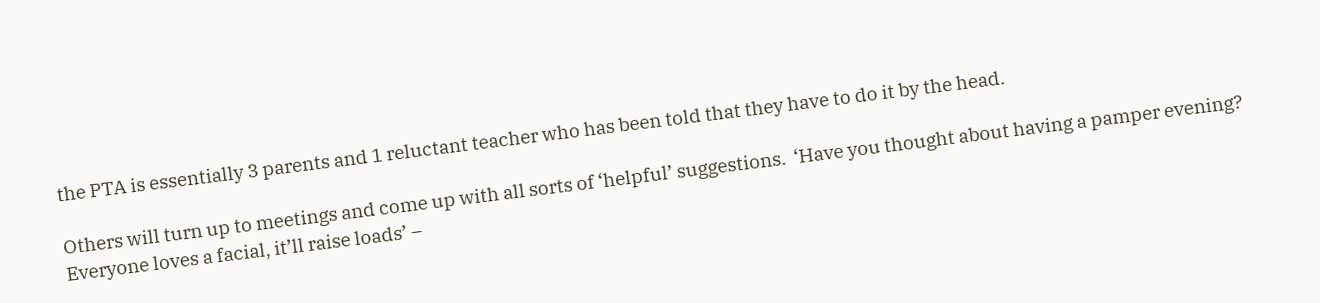the PTA is essentially 3 parents and 1 reluctant teacher who has been told that they have to do it by the head.

Others will turn up to meetings and come up with all sorts of ‘helpful’ suggestions.  ‘Have you thought about having a pamper evening? Everyone loves a facial, it’ll raise loads’ –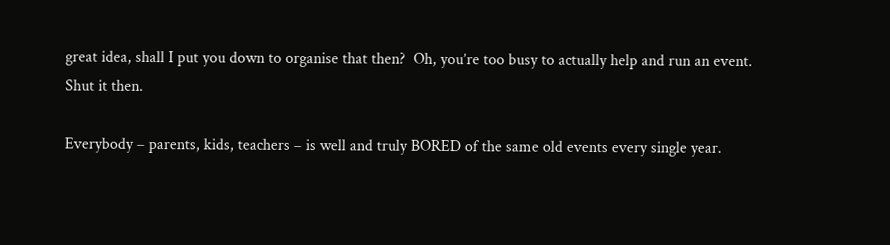great idea, shall I put you down to organise that then?  Oh, you’re too busy to actually help and run an event.  Shut it then.

Everybody – parents, kids, teachers – is well and truly BORED of the same old events every single year.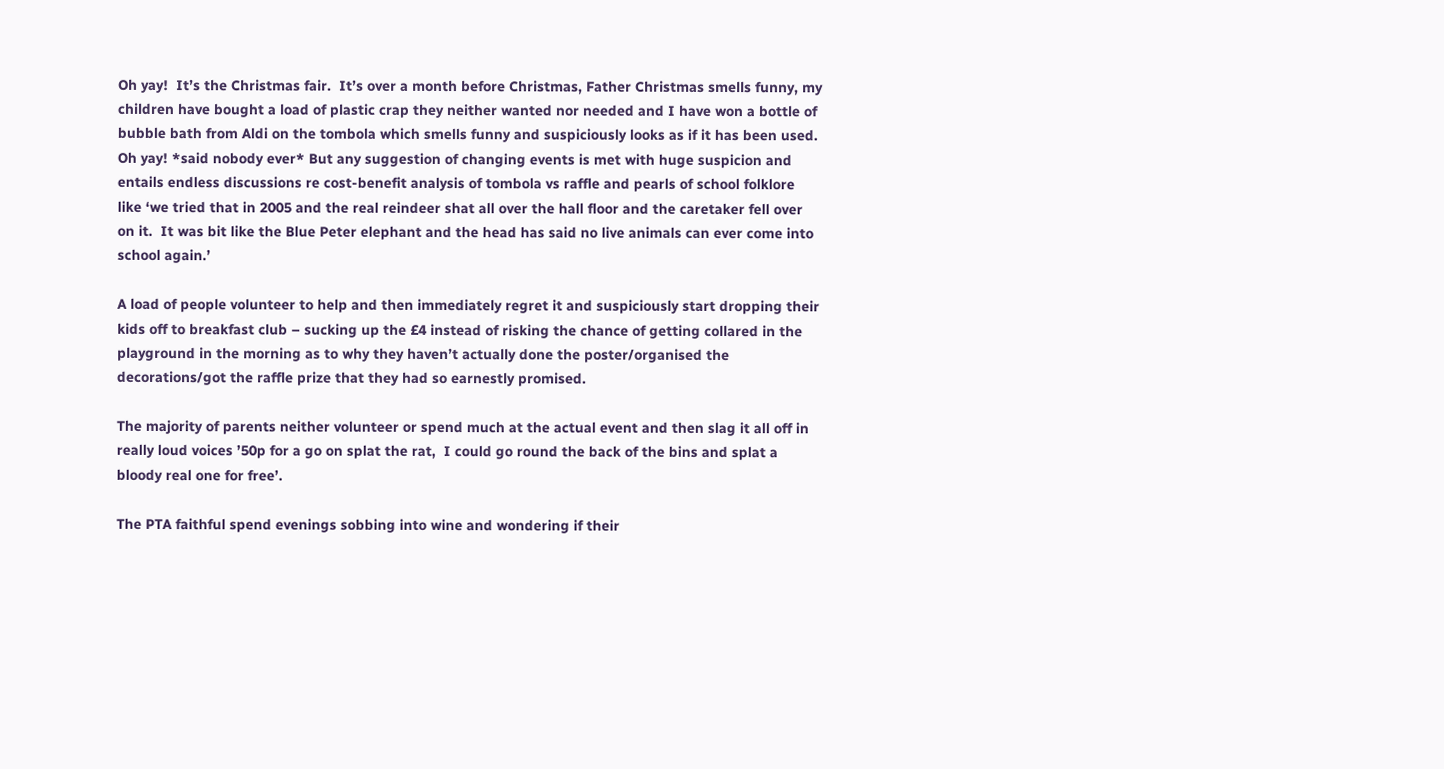Oh yay!  It’s the Christmas fair.  It’s over a month before Christmas, Father Christmas smells funny, my children have bought a load of plastic crap they neither wanted nor needed and I have won a bottle of bubble bath from Aldi on the tombola which smells funny and suspiciously looks as if it has been used. Oh yay! *said nobody ever* But any suggestion of changing events is met with huge suspicion and entails endless discussions re cost-benefit analysis of tombola vs raffle and pearls of school folklore like ‘we tried that in 2005 and the real reindeer shat all over the hall floor and the caretaker fell over on it.  It was bit like the Blue Peter elephant and the head has said no live animals can ever come into school again.’

A load of people volunteer to help and then immediately regret it and suspiciously start dropping their kids off to breakfast club – sucking up the £4 instead of risking the chance of getting collared in the playground in the morning as to why they haven’t actually done the poster/organised the decorations/got the raffle prize that they had so earnestly promised.

The majority of parents neither volunteer or spend much at the actual event and then slag it all off in really loud voices ’50p for a go on splat the rat,  I could go round the back of the bins and splat a bloody real one for free’.

The PTA faithful spend evenings sobbing into wine and wondering if their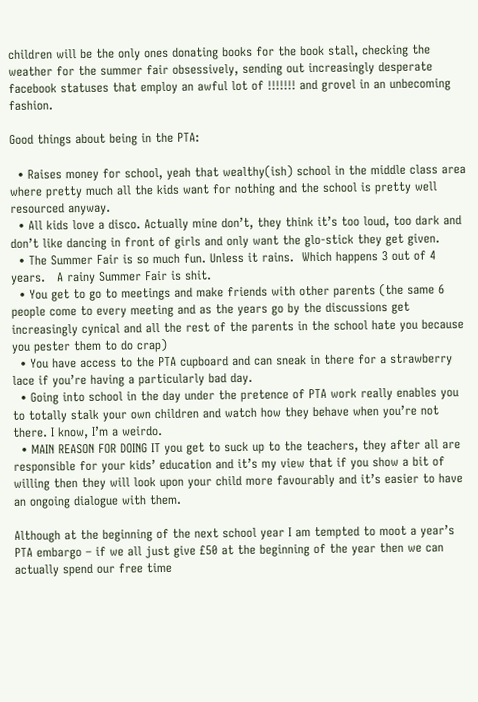children will be the only ones donating books for the book stall, checking the weather for the summer fair obsessively, sending out increasingly desperate facebook statuses that employ an awful lot of !!!!!!! and grovel in an unbecoming fashion.

Good things about being in the PTA:

  • Raises money for school, yeah that wealthy(ish) school in the middle class area where pretty much all the kids want for nothing and the school is pretty well resourced anyway.
  • All kids love a disco. Actually mine don’t, they think it’s too loud, too dark and don’t like dancing in front of girls and only want the glo-stick they get given.
  • The Summer Fair is so much fun. Unless it rains.  Which happens 3 out of 4 years.   A rainy Summer Fair is shit.
  • You get to go to meetings and make friends with other parents (the same 6 people come to every meeting and as the years go by the discussions get increasingly cynical and all the rest of the parents in the school hate you because you pester them to do crap)
  • You have access to the PTA cupboard and can sneak in there for a strawberry lace if you’re having a particularly bad day.
  • Going into school in the day under the pretence of PTA work really enables you to totally stalk your own children and watch how they behave when you’re not there. I know, I’m a weirdo.
  • MAIN REASON FOR DOING IT you get to suck up to the teachers, they after all are responsible for your kids’ education and it’s my view that if you show a bit of willing then they will look upon your child more favourably and it’s easier to have an ongoing dialogue with them.

Although at the beginning of the next school year I am tempted to moot a year’s PTA embargo – if we all just give £50 at the beginning of the year then we can actually spend our free time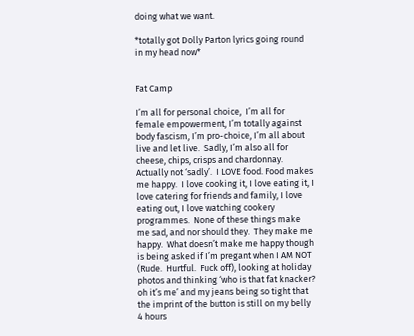doing what we want.

*totally got Dolly Parton lyrics going round in my head now*


Fat Camp

I’m all for personal choice,  I’m all for female empowerment, I’m totally against body fascism, I’m pro-choice, I’m all about live and let live.  Sadly, I’m also all for cheese, chips, crisps and chardonnay.   Actually not ‘sadly’.  I LOVE food. Food makes me happy.  I love cooking it, I love eating it, I love catering for friends and family, I love eating out, I love watching cookery programmes.  None of these things make me sad, and nor should they.  They make me happy.  What doesn’t make me happy though is being asked if I’m pregant when I AM NOT (Rude.  Hurtful.  Fuck off), looking at holiday photos and thinking ‘who is that fat knacker?  oh it’s me’ and my jeans being so tight that the imprint of the button is still on my belly 4 hours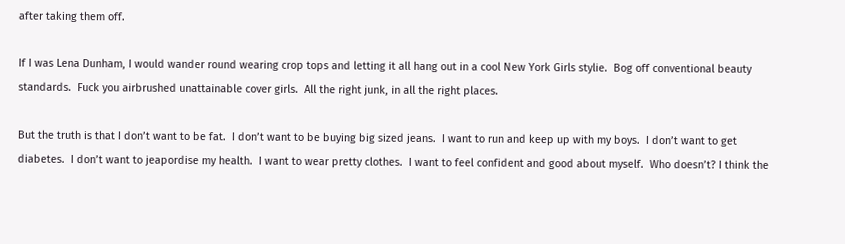after taking them off.

If I was Lena Dunham, I would wander round wearing crop tops and letting it all hang out in a cool New York Girls stylie.  Bog off conventional beauty standards.  Fuck you airbrushed unattainable cover girls.  All the right junk, in all the right places.

But the truth is that I don’t want to be fat.  I don’t want to be buying big sized jeans.  I want to run and keep up with my boys.  I don’t want to get diabetes.  I don’t want to jeapordise my health.  I want to wear pretty clothes.  I want to feel confident and good about myself.  Who doesn’t? I think the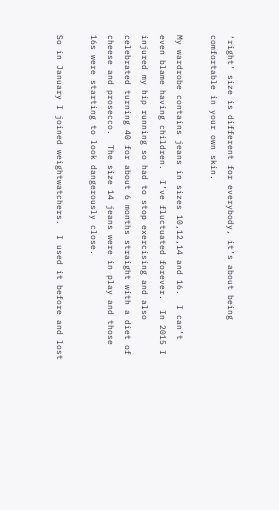‘right’ size is different for everybody, it’s about being comfortable in your own skin.

My wardrobe contains jeans in sizes 10,12,14 and 16.  I can’t even blame having children.  I’ve fluctuated forever.  In 2015 I injured my hip running so had to stop exercising and also celebrated turning 40 for about 6 months straight with a diet of cheese and prosecco.  The size 14 jeans were in play and those 16s were starting to look dangerously close.

So in January I joined weightwatchers.  I used it before and lost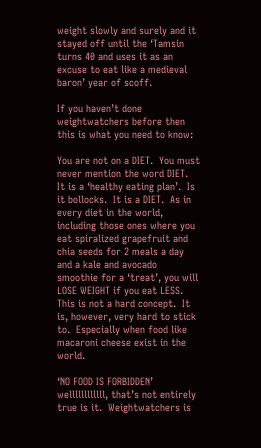weight slowly and surely and it stayed off until the ‘Tamsin turns 40 and uses it as an excuse to eat like a medieval baron’ year of scoff.

If you haven’t done weightwatchers before then this is what you need to know:

You are not on a DIET.  You must never mention the word DIET.  It is a ‘healthy eating plan’.  Is it bollocks.  It is a DIET.  As in every diet in the world, including those ones where you eat spiralized grapefruit and chia seeds for 2 meals a day and a kale and avocado smoothie for a ‘treat’, you will LOSE WEIGHT if you eat LESS.  This is not a hard concept.  It is, however, very hard to stick to.  Especially when food like macaroni cheese exist in the world.

‘NO FOOD IS FORBIDDEN’ wellllllllllll, that’s not entirely true is it.  Weightwatchers is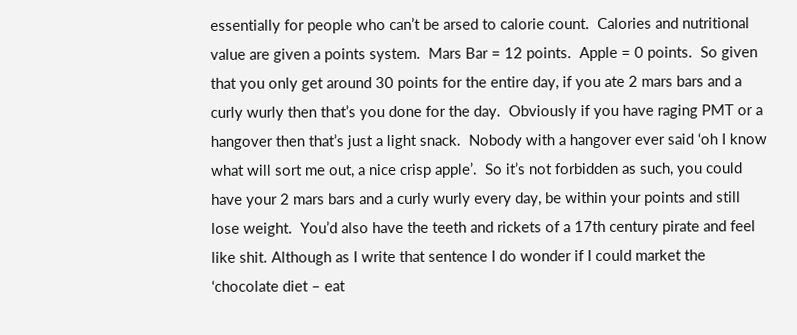essentially for people who can’t be arsed to calorie count.  Calories and nutritional value are given a points system.  Mars Bar = 12 points.  Apple = 0 points.  So given that you only get around 30 points for the entire day, if you ate 2 mars bars and a curly wurly then that’s you done for the day.  Obviously if you have raging PMT or a hangover then that’s just a light snack.  Nobody with a hangover ever said ‘oh I know what will sort me out, a nice crisp apple’.  So it’s not forbidden as such, you could have your 2 mars bars and a curly wurly every day, be within your points and still lose weight.  You’d also have the teeth and rickets of a 17th century pirate and feel like shit. Although as I write that sentence I do wonder if I could market the ‘chocolate diet – eat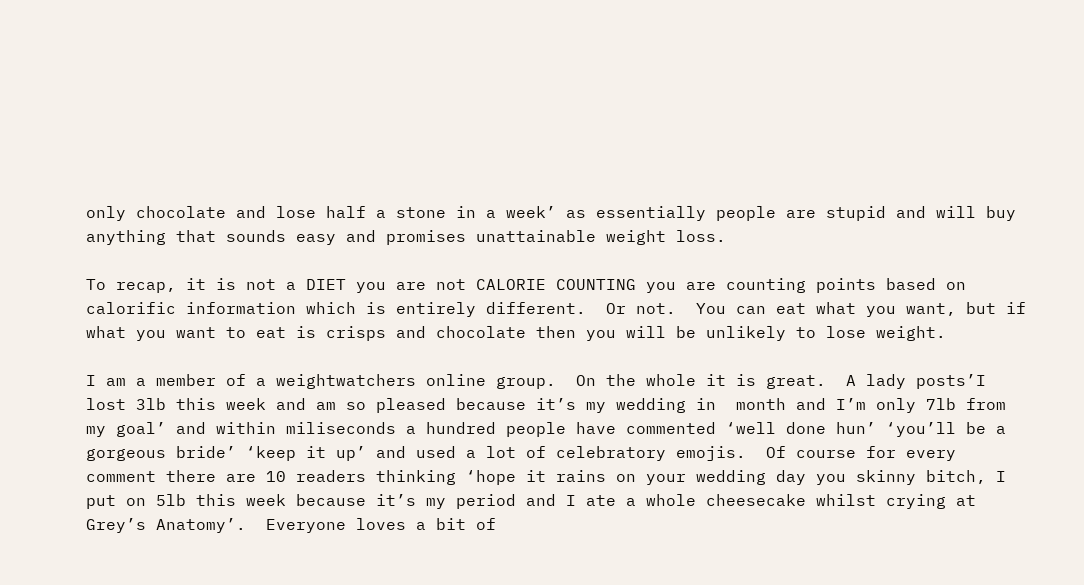only chocolate and lose half a stone in a week’ as essentially people are stupid and will buy anything that sounds easy and promises unattainable weight loss.

To recap, it is not a DIET you are not CALORIE COUNTING you are counting points based on calorific information which is entirely different.  Or not.  You can eat what you want, but if what you want to eat is crisps and chocolate then you will be unlikely to lose weight.

I am a member of a weightwatchers online group.  On the whole it is great.  A lady posts’I lost 3lb this week and am so pleased because it’s my wedding in  month and I’m only 7lb from my goal’ and within miliseconds a hundred people have commented ‘well done hun’ ‘you’ll be a gorgeous bride’ ‘keep it up’ and used a lot of celebratory emojis.  Of course for every comment there are 10 readers thinking ‘hope it rains on your wedding day you skinny bitch, I put on 5lb this week because it’s my period and I ate a whole cheesecake whilst crying at Grey’s Anatomy’.  Everyone loves a bit of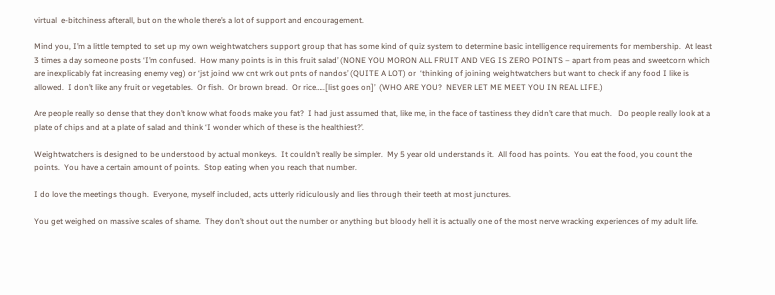virtual  e-bitchiness afterall, but on the whole there’s a lot of support and encouragement.

Mind you, I’m a little tempted to set up my own weightwatchers support group that has some kind of quiz system to determine basic intelligence requirements for membership.  At least 3 times a day someone posts ‘I’m confused.  How many points is in this fruit salad’ (NONE YOU MORON ALL FRUIT AND VEG IS ZERO POINTS – apart from peas and sweetcorn which are inexplicably fat increasing enemy veg) or ‘jst joind ww cnt wrk out pnts of nandos’ (QUITE A LOT) or  ‘thinking of joining weightwatchers but want to check if any food I like is allowed.  I don’t like any fruit or vegetables.  Or fish.  Or brown bread.  Or rice…..[list goes on]’  (WHO ARE YOU?  NEVER LET ME MEET YOU IN REAL LIFE.)

Are people really so dense that they don’t know what foods make you fat?  I had just assumed that, like me, in the face of tastiness they didn’t care that much.   Do people really look at a plate of chips and at a plate of salad and think ‘I wonder which of these is the healthiest?’.

Weightwatchers is designed to be understood by actual monkeys.  It couldn’t really be simpler.  My 5 year old understands it.  All food has points.  You eat the food, you count the points.  You have a certain amount of points.  Stop eating when you reach that number.

I do love the meetings though.  Everyone, myself included, acts utterly ridiculously and lies through their teeth at most junctures.

You get weighed on massive scales of shame.  They don’t shout out the number or anything but bloody hell it is actually one of the most nerve wracking experiences of my adult life.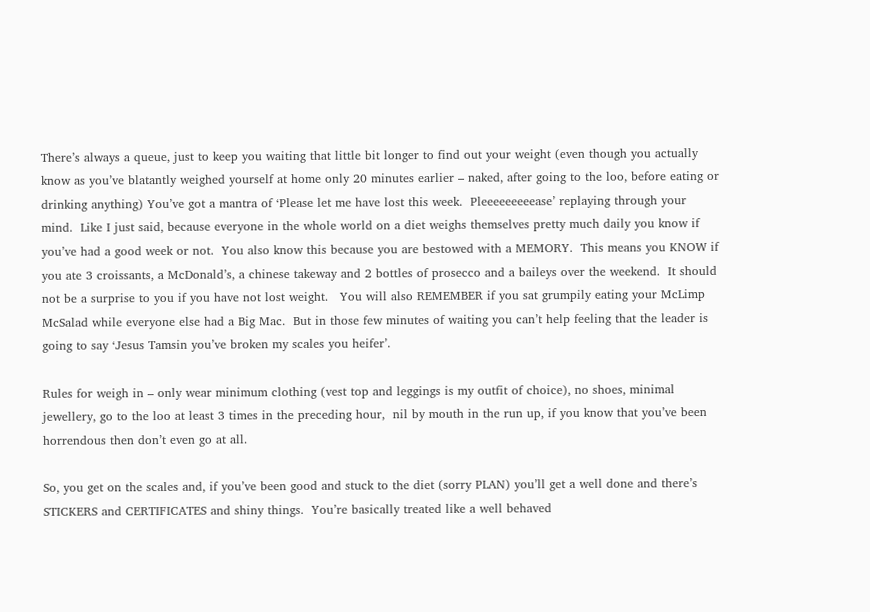There’s always a queue, just to keep you waiting that little bit longer to find out your weight (even though you actually know as you’ve blatantly weighed yourself at home only 20 minutes earlier – naked, after going to the loo, before eating or drinking anything) You’ve got a mantra of ‘Please let me have lost this week.  Pleeeeeeeeease’ replaying through your mind.  Like I just said, because everyone in the whole world on a diet weighs themselves pretty much daily you know if you’ve had a good week or not.  You also know this because you are bestowed with a MEMORY.  This means you KNOW if you ate 3 croissants, a McDonald’s, a chinese takeway and 2 bottles of prosecco and a baileys over the weekend.  It should not be a surprise to you if you have not lost weight.   You will also REMEMBER if you sat grumpily eating your McLimp McSalad while everyone else had a Big Mac.  But in those few minutes of waiting you can’t help feeling that the leader is going to say ‘Jesus Tamsin you’ve broken my scales you heifer’.

Rules for weigh in – only wear minimum clothing (vest top and leggings is my outfit of choice), no shoes, minimal jewellery, go to the loo at least 3 times in the preceding hour,  nil by mouth in the run up, if you know that you’ve been horrendous then don’t even go at all.

So, you get on the scales and, if you’ve been good and stuck to the diet (sorry PLAN) you’ll get a well done and there’s STICKERS and CERTIFICATES and shiny things.  You’re basically treated like a well behaved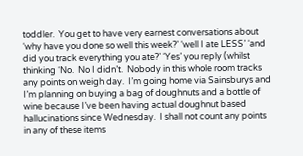toddler.  You get to have very earnest conversations about ‘why have you done so well this week?’ ‘well I ate LESS’ ‘and did you track everything you ate?’ ‘Yes’ you reply (whilst thinking ‘No.  No I didn’t.  Nobody in this whole room tracks any points on weigh day.  I’m going home via Sainsburys and I’m planning on buying a bag of doughnuts and a bottle of wine because I’ve been having actual doughnut based hallucinations since Wednesday.  I shall not count any points in any of these items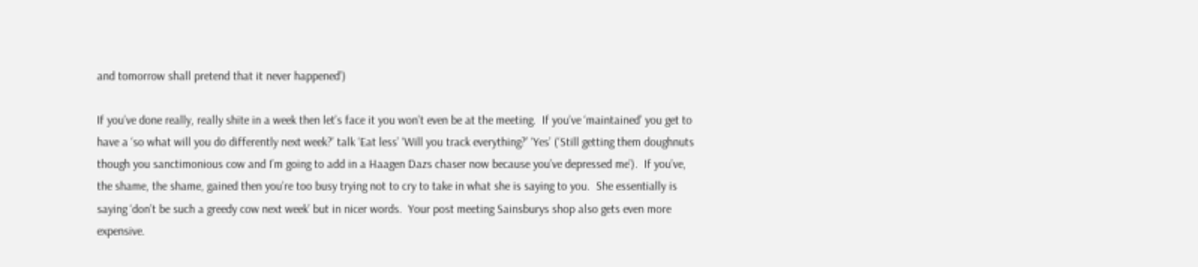and tomorrow shall pretend that it never happened’)

If you’ve done really, really shite in a week then let’s face it you won’t even be at the meeting.  If you’ve ‘maintained’ you get to have a ‘so what will you do differently next week?’ talk ‘Eat less’ ‘Will you track everything?’ ‘Yes’ (‘Still getting them doughnuts though you sanctimonious cow and I’m going to add in a Haagen Dazs chaser now because you’ve depressed me’).  If you’ve, the shame, the shame, gained then you’re too busy trying not to cry to take in what she is saying to you.  She essentially is saying ‘don’t be such a greedy cow next week’ but in nicer words.  Your post meeting Sainsburys shop also gets even more expensive.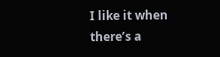I like it when there’s a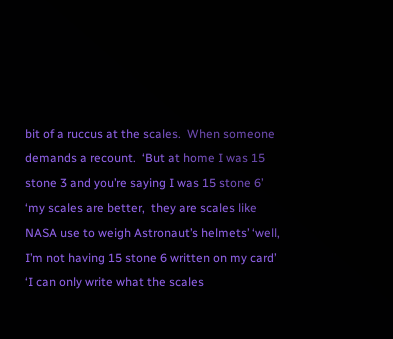bit of a ruccus at the scales.  When someone demands a recount.  ‘But at home I was 15 stone 3 and you’re saying I was 15 stone 6’ ‘my scales are better,  they are scales like NASA use to weigh Astronaut’s helmets’ ‘well, I’m not having 15 stone 6 written on my card’ ‘I can only write what the scales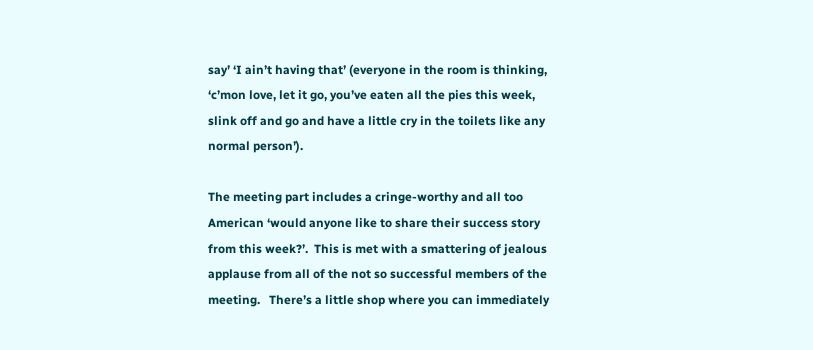say’ ‘I ain’t having that’ (everyone in the room is thinking, ‘c’mon love, let it go, you’ve eaten all the pies this week,  slink off and go and have a little cry in the toilets like any normal person’).

The meeting part includes a cringe-worthy and all too American ‘would anyone like to share their success story from this week?’.  This is met with a smattering of jealous applause from all of the not so successful members of the meeting.   There’s a little shop where you can immediately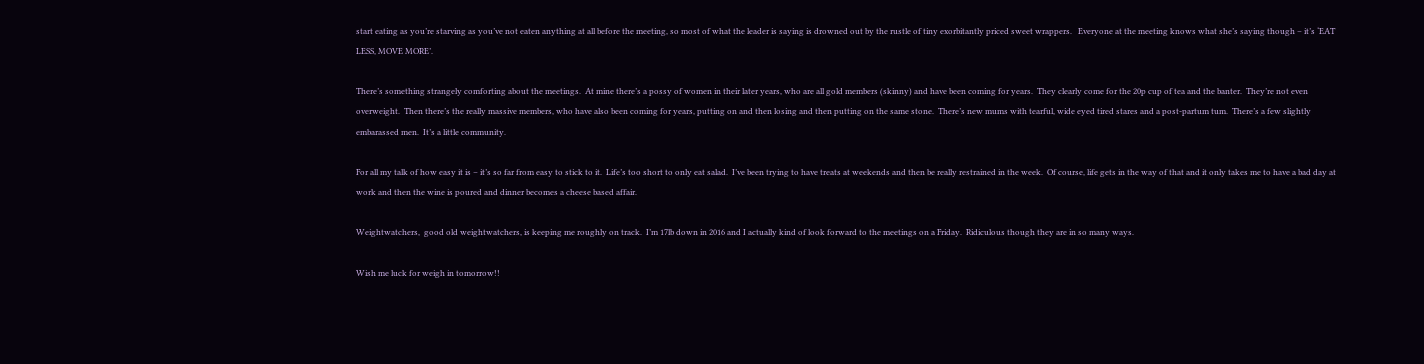start eating as you’re starving as you’ve not eaten anything at all before the meeting, so most of what the leader is saying is drowned out by the rustle of tiny exorbitantly priced sweet wrappers.   Everyone at the meeting knows what she’s saying though – it’s ‘EAT LESS, MOVE MORE’.

There’s something strangely comforting about the meetings.  At mine there’s a possy of women in their later years, who are all gold members (skinny) and have been coming for years.  They clearly come for the 20p cup of tea and the banter.  They’re not even overweight.  Then there’s the really massive members, who have also been coming for years, putting on and then losing and then putting on the same stone.  There’s new mums with tearful, wide eyed tired stares and a post-partum tum.  There’s a few slightly embarassed men.  It’s a little community.

For all my talk of how easy it is – it’s so far from easy to stick to it.  Life’s too short to only eat salad.  I’ve been trying to have treats at weekends and then be really restrained in the week.  Of course, life gets in the way of that and it only takes me to have a bad day at work and then the wine is poured and dinner becomes a cheese based affair.

Weightwatchers,  good old weightwatchers, is keeping me roughly on track.  I’m 17lb down in 2016 and I actually kind of look forward to the meetings on a Friday.  Ridiculous though they are in so many ways.

Wish me luck for weigh in tomorrow!!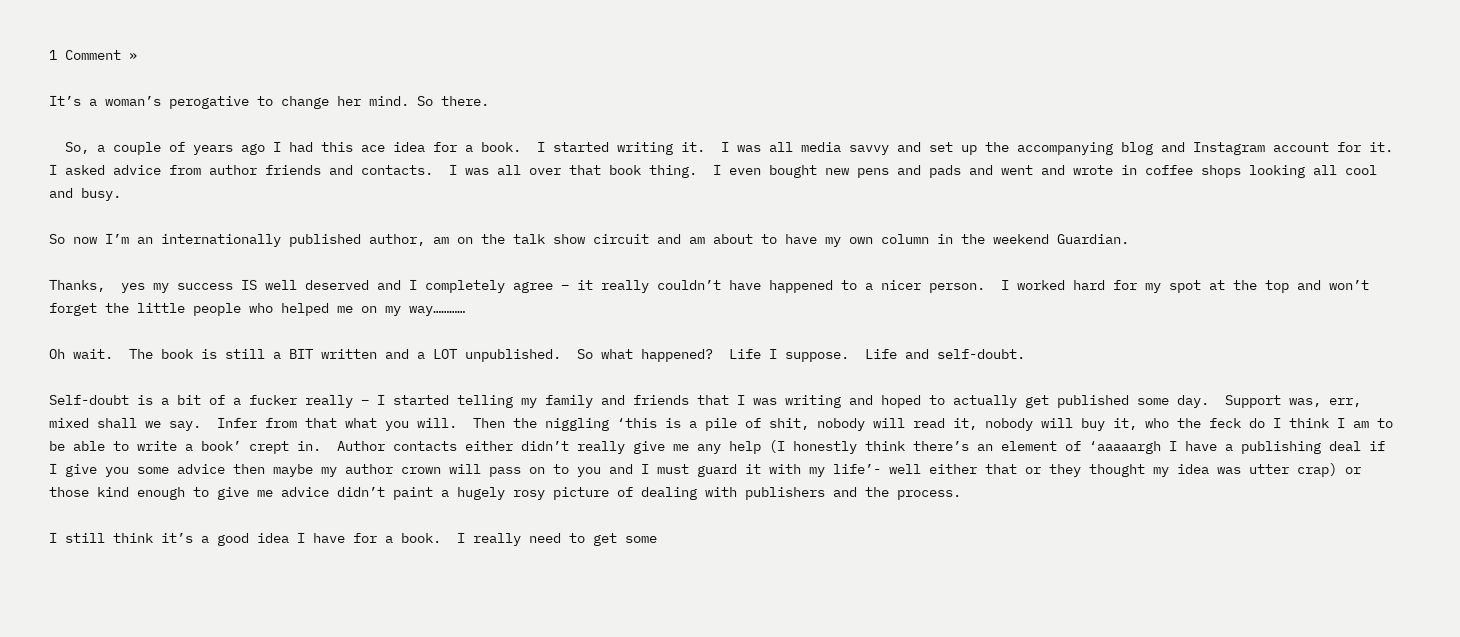1 Comment »

It’s a woman’s perogative to change her mind. So there.

  So, a couple of years ago I had this ace idea for a book.  I started writing it.  I was all media savvy and set up the accompanying blog and Instagram account for it.  I asked advice from author friends and contacts.  I was all over that book thing.  I even bought new pens and pads and went and wrote in coffee shops looking all cool and busy.

So now I’m an internationally published author, am on the talk show circuit and am about to have my own column in the weekend Guardian.

Thanks,  yes my success IS well deserved and I completely agree – it really couldn’t have happened to a nicer person.  I worked hard for my spot at the top and won’t forget the little people who helped me on my way…………

Oh wait.  The book is still a BIT written and a LOT unpublished.  So what happened?  Life I suppose.  Life and self-doubt.

Self-doubt is a bit of a fucker really – I started telling my family and friends that I was writing and hoped to actually get published some day.  Support was, err, mixed shall we say.  Infer from that what you will.  Then the niggling ‘this is a pile of shit, nobody will read it, nobody will buy it, who the feck do I think I am to be able to write a book’ crept in.  Author contacts either didn’t really give me any help (I honestly think there’s an element of ‘aaaaargh I have a publishing deal if I give you some advice then maybe my author crown will pass on to you and I must guard it with my life’- well either that or they thought my idea was utter crap) or those kind enough to give me advice didn’t paint a hugely rosy picture of dealing with publishers and the process.

I still think it’s a good idea I have for a book.  I really need to get some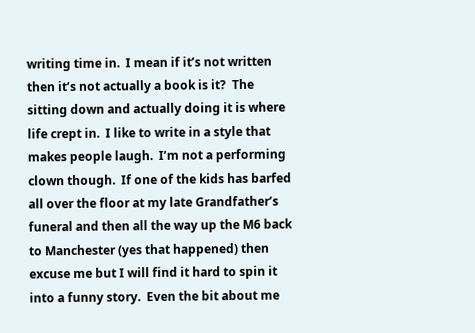writing time in.  I mean if it’s not written then it’s not actually a book is it?  The sitting down and actually doing it is where life crept in.  I like to write in a style that makes people laugh.  I’m not a performing clown though.  If one of the kids has barfed all over the floor at my late Grandfather’s funeral and then all the way up the M6 back to Manchester (yes that happened) then excuse me but I will find it hard to spin it into a funny story.  Even the bit about me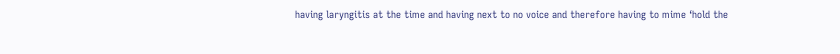having laryngitis at the time and having next to no voice and therefore having to mime ‘hold the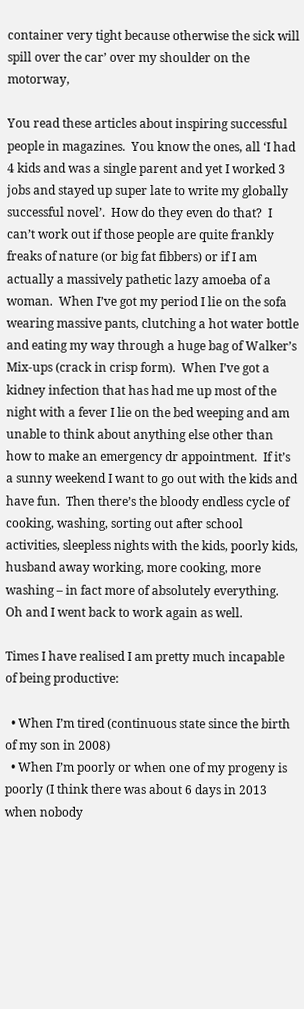container very tight because otherwise the sick will spill over the car’ over my shoulder on the motorway,

You read these articles about inspiring successful people in magazines.  You know the ones, all ‘I had 4 kids and was a single parent and yet I worked 3 jobs and stayed up super late to write my globally successful novel’.  How do they even do that?  I can’t work out if those people are quite frankly freaks of nature (or big fat fibbers) or if I am actually a massively pathetic lazy amoeba of a woman.  When I’ve got my period I lie on the sofa wearing massive pants, clutching a hot water bottle and eating my way through a huge bag of Walker’s Mix-ups (crack in crisp form).  When I’ve got a kidney infection that has had me up most of the night with a fever I lie on the bed weeping and am unable to think about anything else other than how to make an emergency dr appointment.  If it’s a sunny weekend I want to go out with the kids and have fun.  Then there’s the bloody endless cycle of cooking, washing, sorting out after school activities, sleepless nights with the kids, poorly kids, husband away working, more cooking, more washing – in fact more of absolutely everything.  Oh and I went back to work again as well.

Times I have realised I am pretty much incapable of being productive:

  • When I’m tired (continuous state since the birth of my son in 2008)
  • When I’m poorly or when one of my progeny is poorly (I think there was about 6 days in 2013 when nobody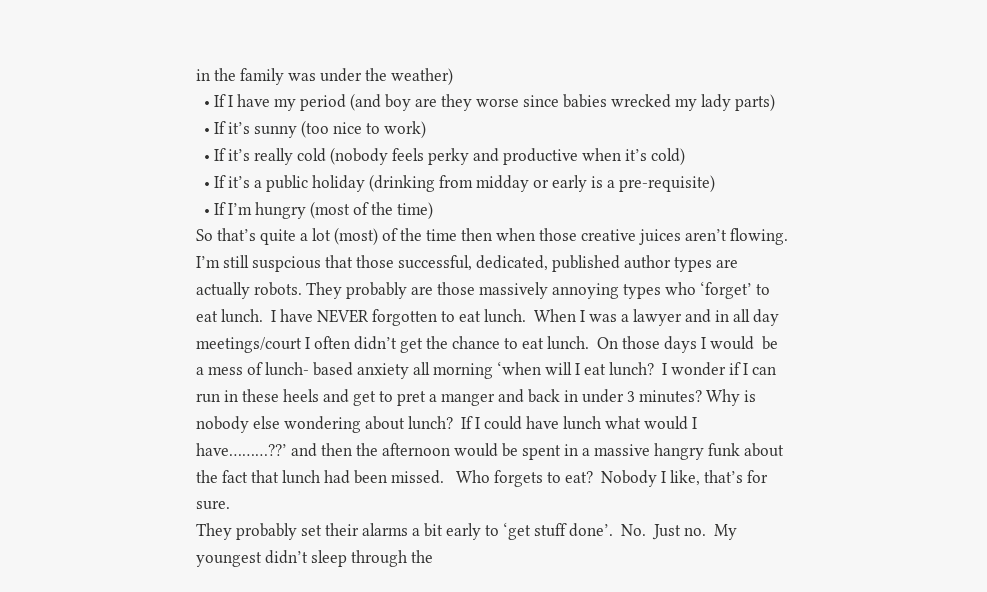in the family was under the weather)
  • If I have my period (and boy are they worse since babies wrecked my lady parts)
  • If it’s sunny (too nice to work)
  • If it’s really cold (nobody feels perky and productive when it’s cold)
  • If it’s a public holiday (drinking from midday or early is a pre-requisite)
  • If I’m hungry (most of the time)
So that’s quite a lot (most) of the time then when those creative juices aren’t flowing.
I’m still suspcious that those successful, dedicated, published author types are actually robots. They probably are those massively annoying types who ‘forget’ to eat lunch.  I have NEVER forgotten to eat lunch.  When I was a lawyer and in all day meetings/court I often didn’t get the chance to eat lunch.  On those days I would  be a mess of lunch- based anxiety all morning ‘when will I eat lunch?  I wonder if I can run in these heels and get to pret a manger and back in under 3 minutes? Why is nobody else wondering about lunch?  If I could have lunch what would I have………??’ and then the afternoon would be spent in a massive hangry funk about the fact that lunch had been missed.   Who forgets to eat?  Nobody I like, that’s for sure.
They probably set their alarms a bit early to ‘get stuff done’.  No.  Just no.  My youngest didn’t sleep through the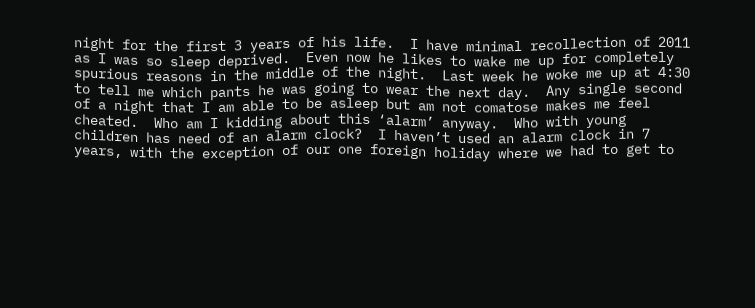night for the first 3 years of his life.  I have minimal recollection of 2011 as I was so sleep deprived.  Even now he likes to wake me up for completely spurious reasons in the middle of the night.  Last week he woke me up at 4:30 to tell me which pants he was going to wear the next day.  Any single second of a night that I am able to be asleep but am not comatose makes me feel cheated.  Who am I kidding about this ‘alarm’ anyway.  Who with young children has need of an alarm clock?  I haven’t used an alarm clock in 7 years, with the exception of our one foreign holiday where we had to get to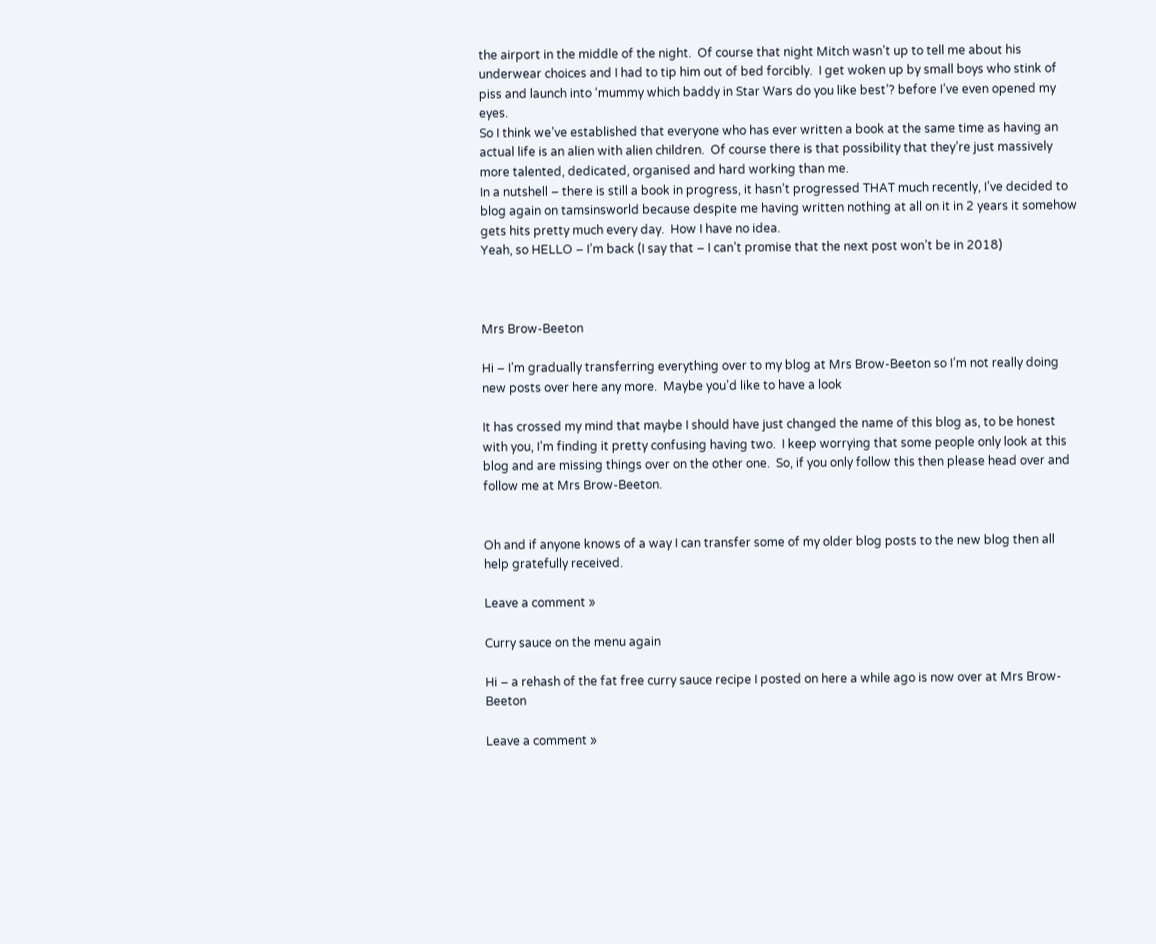the airport in the middle of the night.  Of course that night Mitch wasn’t up to tell me about his underwear choices and I had to tip him out of bed forcibly.  I get woken up by small boys who stink of piss and launch into ‘mummy which baddy in Star Wars do you like best’? before I’ve even opened my eyes.
So I think we’ve established that everyone who has ever written a book at the same time as having an actual life is an alien with alien children.  Of course there is that possibility that they’re just massively more talented, dedicated, organised and hard working than me.
In a nutshell – there is still a book in progress, it hasn’t progressed THAT much recently, I’ve decided to blog again on tamsinsworld because despite me having written nothing at all on it in 2 years it somehow gets hits pretty much every day.  How I have no idea.
Yeah, so HELLO – I’m back (I say that – I can’t promise that the next post won’t be in 2018)



Mrs Brow-Beeton

Hi – I’m gradually transferring everything over to my blog at Mrs Brow-Beeton so I’m not really doing new posts over here any more.  Maybe you’d like to have a look

It has crossed my mind that maybe I should have just changed the name of this blog as, to be honest with you, I’m finding it pretty confusing having two.  I keep worrying that some people only look at this blog and are missing things over on the other one.  So, if you only follow this then please head over and follow me at Mrs Brow-Beeton.


Oh and if anyone knows of a way I can transfer some of my older blog posts to the new blog then all help gratefully received.

Leave a comment »

Curry sauce on the menu again

Hi – a rehash of the fat free curry sauce recipe I posted on here a while ago is now over at Mrs Brow-Beeton

Leave a comment »